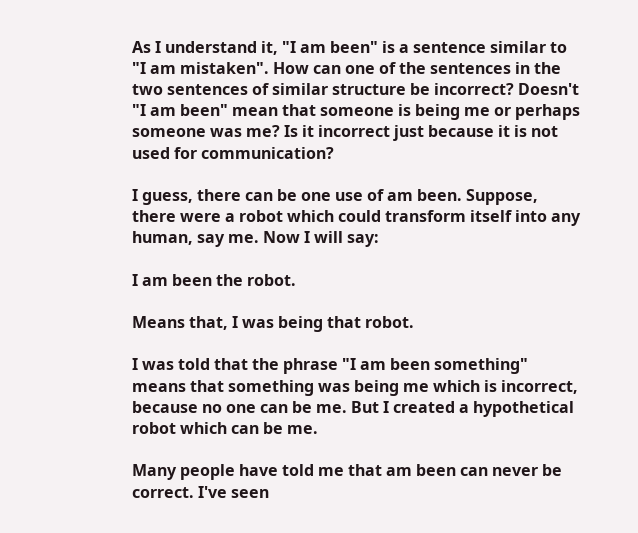As I understand it, "I am been" is a sentence similar to "I am mistaken". How can one of the sentences in the two sentences of similar structure be incorrect? Doesn't "I am been" mean that someone is being me or perhaps someone was me? Is it incorrect just because it is not used for communication?

I guess, there can be one use of am been. Suppose, there were a robot which could transform itself into any human, say me. Now I will say:

I am been the robot.

Means that, I was being that robot.

I was told that the phrase "I am been something" means that something was being me which is incorrect, because no one can be me. But I created a hypothetical robot which can be me.

Many people have told me that am been can never be correct. I've seen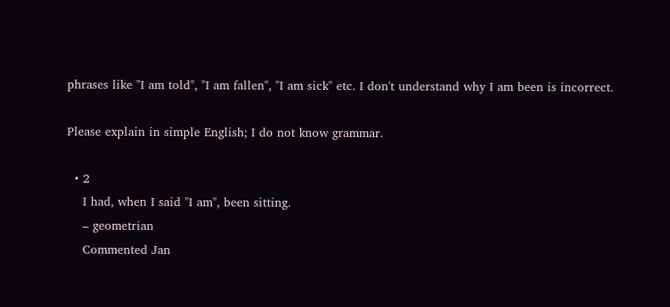phrases like "I am told", "I am fallen", "I am sick" etc. I don't understand why I am been is incorrect.

Please explain in simple English; I do not know grammar.

  • 2
    I had, when I said "I am", been sitting.
    – geometrian
    Commented Jan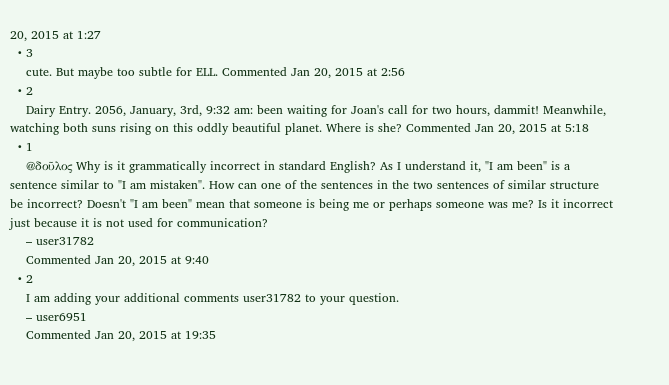20, 2015 at 1:27
  • 3
    cute. But maybe too subtle for ELL. Commented Jan 20, 2015 at 2:56
  • 2
    Dairy Entry. 2056, January, 3rd, 9:32 am: been waiting for Joan's call for two hours, dammit! Meanwhile, watching both suns rising on this oddly beautiful planet. Where is she? Commented Jan 20, 2015 at 5:18
  • 1
    @δοῦλος Why is it grammatically incorrect in standard English? As I understand it, "I am been" is a sentence similar to "I am mistaken". How can one of the sentences in the two sentences of similar structure be incorrect? Doesn't "I am been" mean that someone is being me or perhaps someone was me? Is it incorrect just because it is not used for communication?
    – user31782
    Commented Jan 20, 2015 at 9:40
  • 2
    I am adding your additional comments user31782 to your question.
    – user6951
    Commented Jan 20, 2015 at 19:35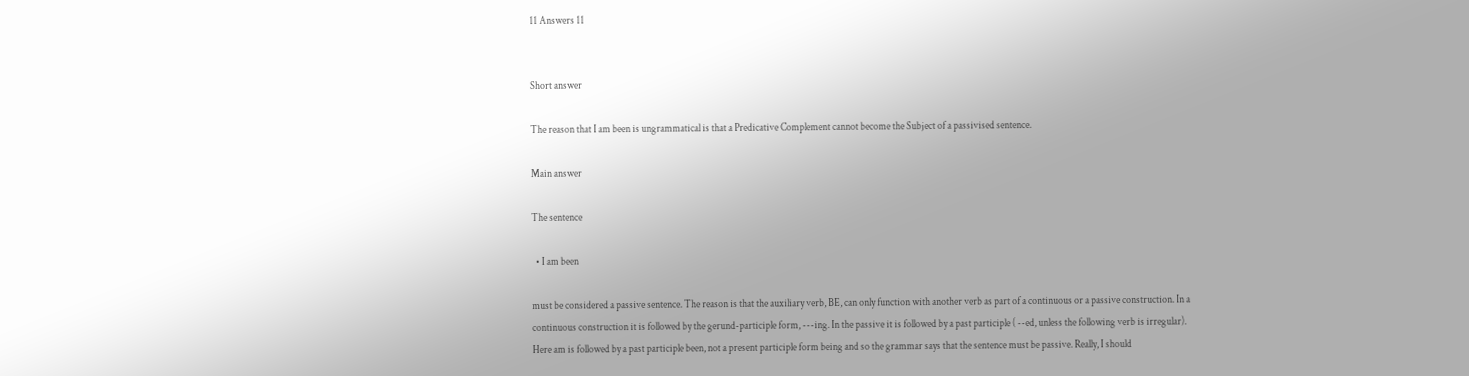11 Answers 11


Short answer

The reason that I am been is ungrammatical is that a Predicative Complement cannot become the Subject of a passivised sentence.

Main answer

The sentence

  • I am been

must be considered a passive sentence. The reason is that the auxiliary verb, BE, can only function with another verb as part of a continuous or a passive construction. In a continuous construction it is followed by the gerund-participle form, ---ing. In the passive it is followed by a past participle ( --ed, unless the following verb is irregular). Here am is followed by a past participle been, not a present participle form being and so the grammar says that the sentence must be passive. Really, I should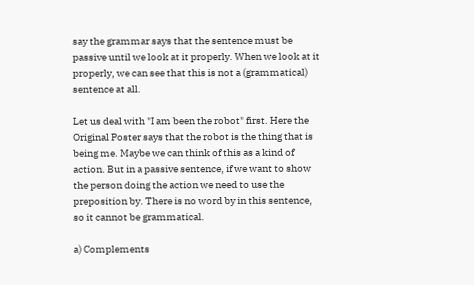say the grammar says that the sentence must be passive until we look at it properly. When we look at it properly, we can see that this is not a (grammatical) sentence at all.

Let us deal with "I am been the robot" first. Here the Original Poster says that the robot is the thing that is being me. Maybe we can think of this as a kind of action. But in a passive sentence, if we want to show the person doing the action we need to use the preposition by. There is no word by in this sentence, so it cannot be grammatical.

a) Complements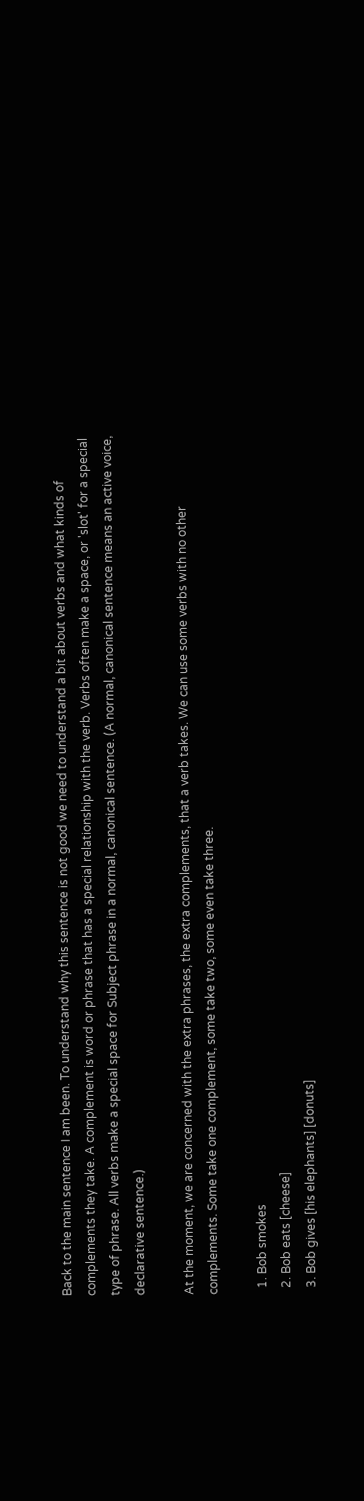Back to the main sentence I am been. To understand why this sentence is not good we need to understand a bit about verbs and what kinds of complements they take. A complement is word or phrase that has a special relationship with the verb. Verbs often make a space, or 'slot' for a special type of phrase. All verbs make a special space for Subject phrase in a normal, canonical sentence. (A normal, canonical sentence means an active voice, declarative sentence.)

At the moment, we are concerned with the extra phrases, the extra complements, that a verb takes. We can use some verbs with no other complements. Some take one complement, some take two, some even take three.

  1. Bob smokes
  2. Bob eats [cheese]
  3. Bob gives [his elephants] [donuts]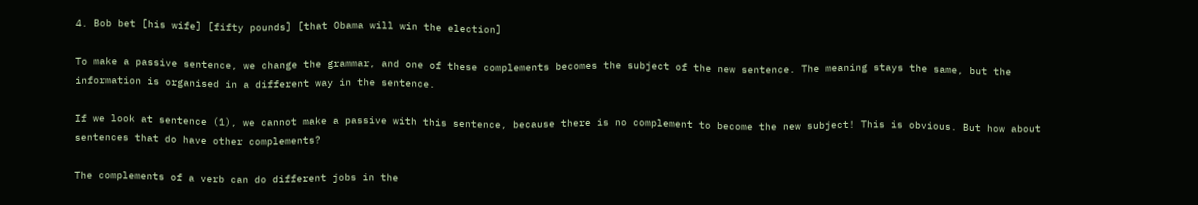4. Bob bet [his wife] [fifty pounds] [that Obama will win the election]

To make a passive sentence, we change the grammar, and one of these complements becomes the subject of the new sentence. The meaning stays the same, but the information is organised in a different way in the sentence.

If we look at sentence (1), we cannot make a passive with this sentence, because there is no complement to become the new subject! This is obvious. But how about sentences that do have other complements?

The complements of a verb can do different jobs in the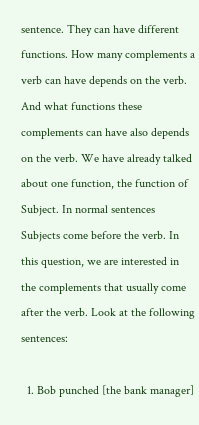sentence. They can have different functions. How many complements a verb can have depends on the verb. And what functions these complements can have also depends on the verb. We have already talked about one function, the function of Subject. In normal sentences Subjects come before the verb. In this question, we are interested in the complements that usually come after the verb. Look at the following sentences:

  1. Bob punched [the bank manager]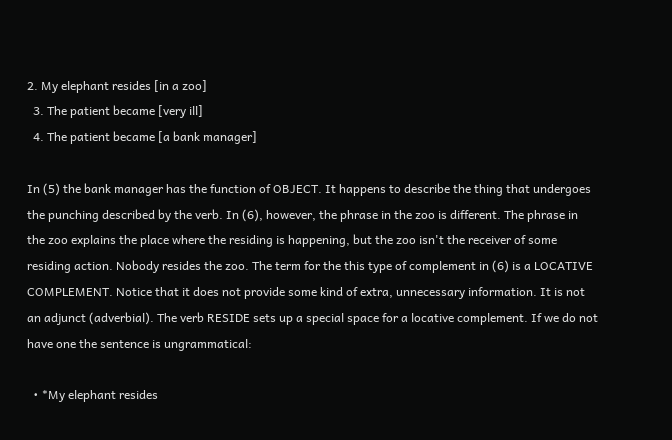2. My elephant resides [in a zoo]
  3. The patient became [very ill]
  4. The patient became [a bank manager]

In (5) the bank manager has the function of OBJECT. It happens to describe the thing that undergoes the punching described by the verb. In (6), however, the phrase in the zoo is different. The phrase in the zoo explains the place where the residing is happening, but the zoo isn't the receiver of some residing action. Nobody resides the zoo. The term for the this type of complement in (6) is a LOCATIVE COMPLEMENT. Notice that it does not provide some kind of extra, unnecessary information. It is not an adjunct (adverbial). The verb RESIDE sets up a special space for a locative complement. If we do not have one the sentence is ungrammatical:

  • *My elephant resides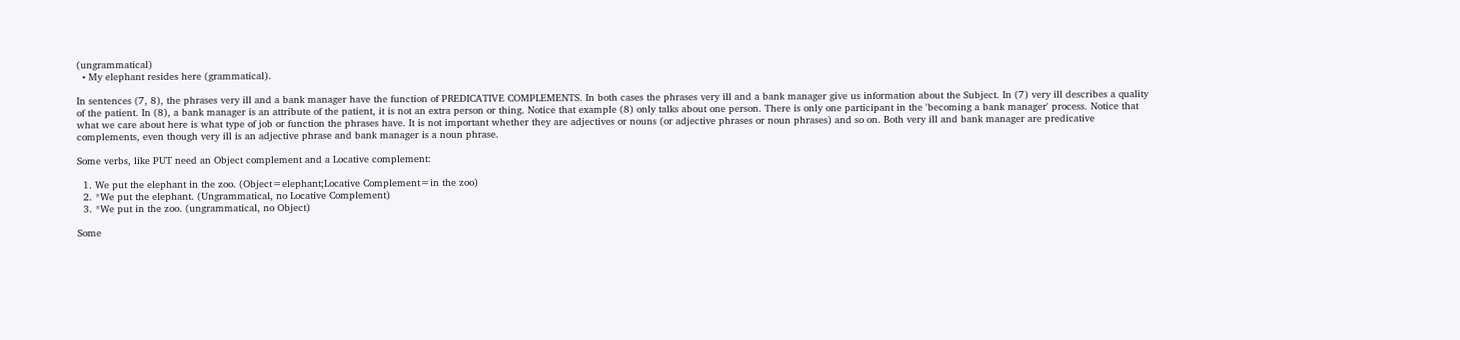(ungrammatical)
  • My elephant resides here (grammatical).

In sentences (7, 8), the phrases very ill and a bank manager have the function of PREDICATIVE COMPLEMENTS. In both cases the phrases very ill and a bank manager give us information about the Subject. In (7) very ill describes a quality of the patient. In (8), a bank manager is an attribute of the patient, it is not an extra person or thing. Notice that example (8) only talks about one person. There is only one participant in the 'becoming a bank manager' process. Notice that what we care about here is what type of job or function the phrases have. It is not important whether they are adjectives or nouns (or adjective phrases or noun phrases) and so on. Both very ill and bank manager are predicative complements, even though very ill is an adjective phrase and bank manager is a noun phrase.

Some verbs, like PUT need an Object complement and a Locative complement:

  1. We put the elephant in the zoo. (Object=elephant;Locative Complement=in the zoo)
  2. *We put the elephant. (Ungrammatical, no Locative Complement)
  3. *We put in the zoo. (ungrammatical, no Object)

Some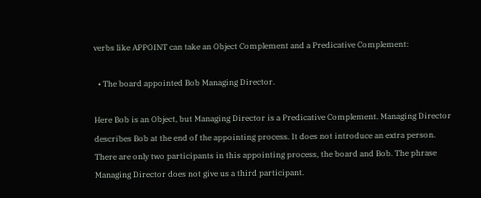verbs like APPOINT can take an Object Complement and a Predicative Complement:

  • The board appointed Bob Managing Director.

Here Bob is an Object, but Managing Director is a Predicative Complement. Managing Director describes Bob at the end of the appointing process. It does not introduce an extra person. There are only two participants in this appointing process, the board and Bob. The phrase Managing Director does not give us a third participant.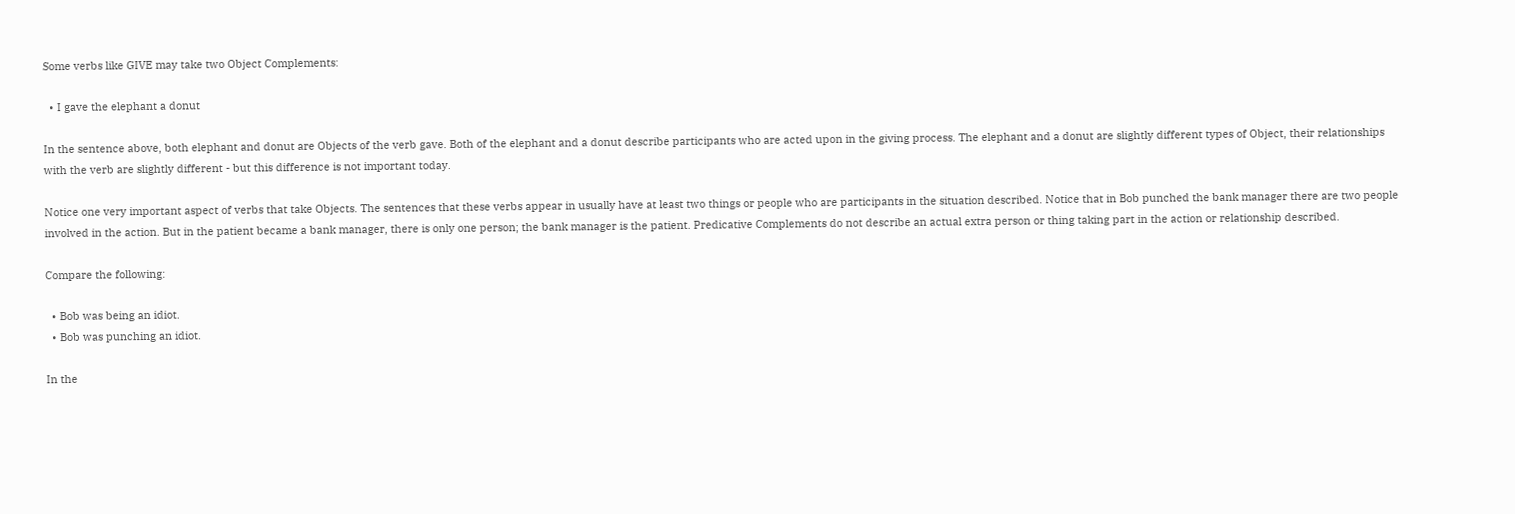Some verbs like GIVE may take two Object Complements:

  • I gave the elephant a donut

In the sentence above, both elephant and donut are Objects of the verb gave. Both of the elephant and a donut describe participants who are acted upon in the giving process. The elephant and a donut are slightly different types of Object, their relationships with the verb are slightly different - but this difference is not important today.

Notice one very important aspect of verbs that take Objects. The sentences that these verbs appear in usually have at least two things or people who are participants in the situation described. Notice that in Bob punched the bank manager there are two people involved in the action. But in the patient became a bank manager, there is only one person; the bank manager is the patient. Predicative Complements do not describe an actual extra person or thing taking part in the action or relationship described.

Compare the following:

  • Bob was being an idiot.
  • Bob was punching an idiot.

In the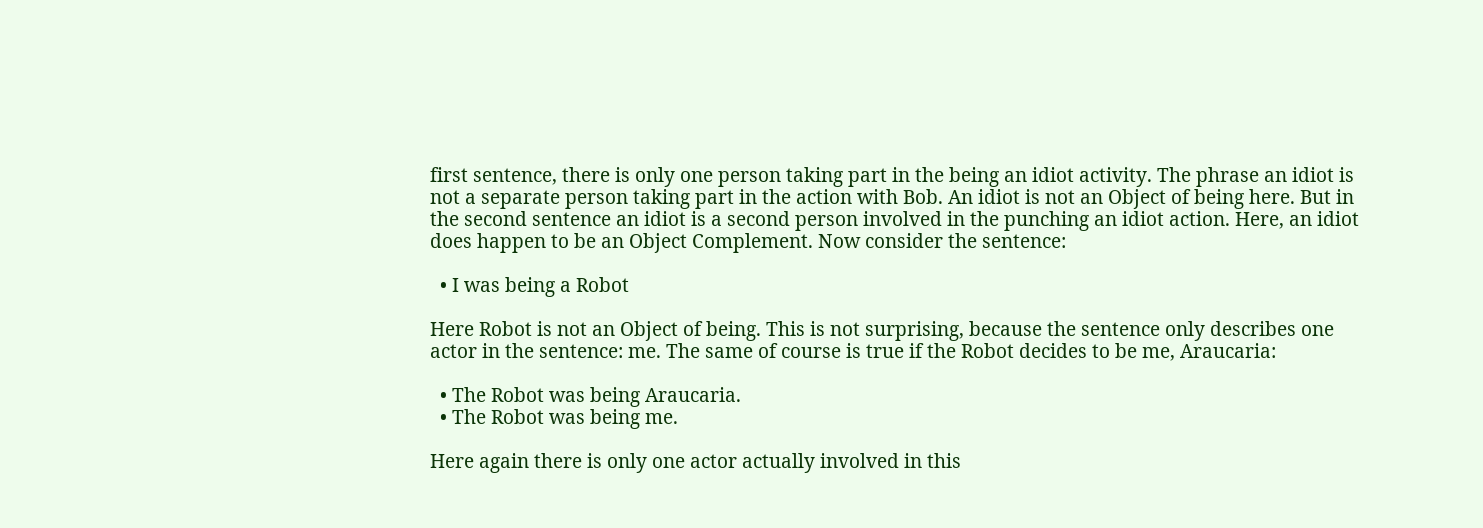first sentence, there is only one person taking part in the being an idiot activity. The phrase an idiot is not a separate person taking part in the action with Bob. An idiot is not an Object of being here. But in the second sentence an idiot is a second person involved in the punching an idiot action. Here, an idiot does happen to be an Object Complement. Now consider the sentence:

  • I was being a Robot

Here Robot is not an Object of being. This is not surprising, because the sentence only describes one actor in the sentence: me. The same of course is true if the Robot decides to be me, Araucaria:

  • The Robot was being Araucaria.
  • The Robot was being me.

Here again there is only one actor actually involved in this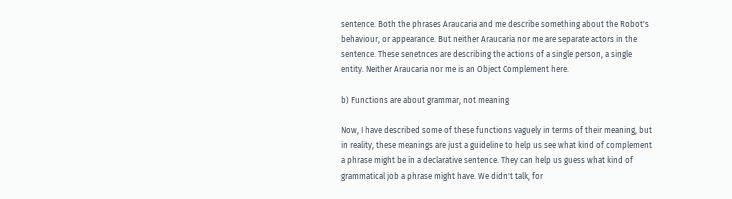sentence. Both the phrases Araucaria and me describe something about the Robot's behaviour, or appearance. But neither Araucaria nor me are separate actors in the sentence. These senetnces are describing the actions of a single person, a single entity. Neither Araucaria nor me is an Object Complement here.

b) Functions are about grammar, not meaning

Now, I have described some of these functions vaguely in terms of their meaning, but in reality, these meanings are just a guideline to help us see what kind of complement a phrase might be in a declarative sentence. They can help us guess what kind of grammatical job a phrase might have. We didn't talk, for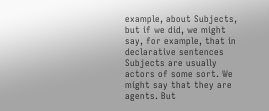example, about Subjects, but if we did, we might say, for example, that in declarative sentences Subjects are usually actors of some sort. We might say that they are agents. But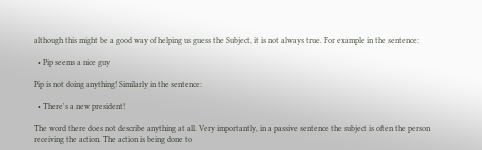although this might be a good way of helping us guess the Subject, it is not always true. For example in the sentence:

  • Pip seems a nice guy

Pip is not doing anything! Similarly in the sentence:

  • There's a new president!

The word there does not describe anything at all. Very importantly, in a passive sentence the subject is often the person receiving the action. The action is being done to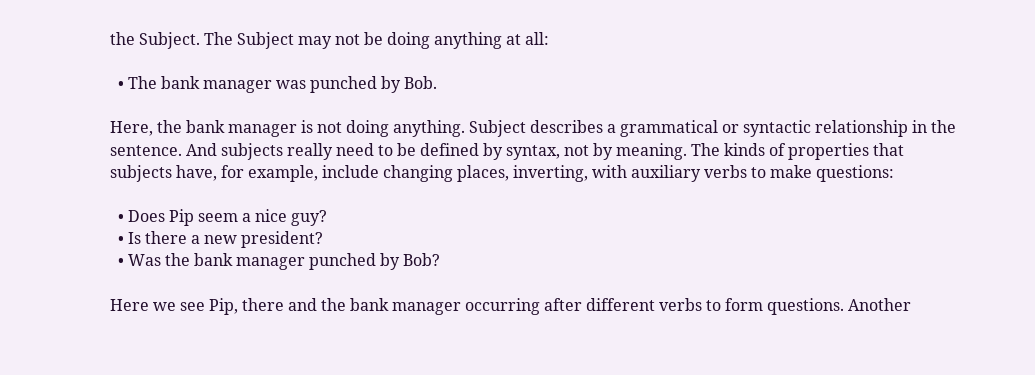the Subject. The Subject may not be doing anything at all:

  • The bank manager was punched by Bob.

Here, the bank manager is not doing anything. Subject describes a grammatical or syntactic relationship in the sentence. And subjects really need to be defined by syntax, not by meaning. The kinds of properties that subjects have, for example, include changing places, inverting, with auxiliary verbs to make questions:

  • Does Pip seem a nice guy?
  • Is there a new president?
  • Was the bank manager punched by Bob?

Here we see Pip, there and the bank manager occurring after different verbs to form questions. Another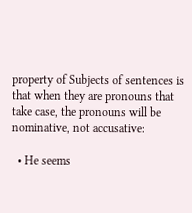property of Subjects of sentences is that when they are pronouns that take case, the pronouns will be nominative, not accusative:

  • He seems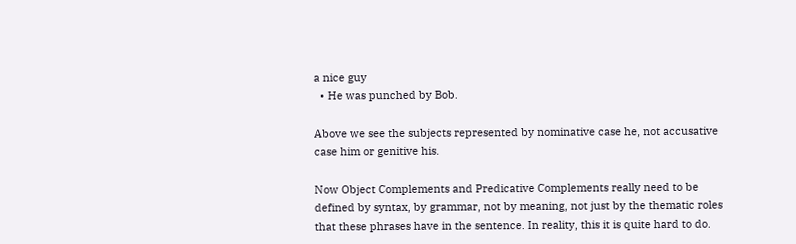a nice guy
  • He was punched by Bob.

Above we see the subjects represented by nominative case he, not accusative case him or genitive his.

Now Object Complements and Predicative Complements really need to be defined by syntax, by grammar, not by meaning, not just by the thematic roles that these phrases have in the sentence. In reality, this it is quite hard to do.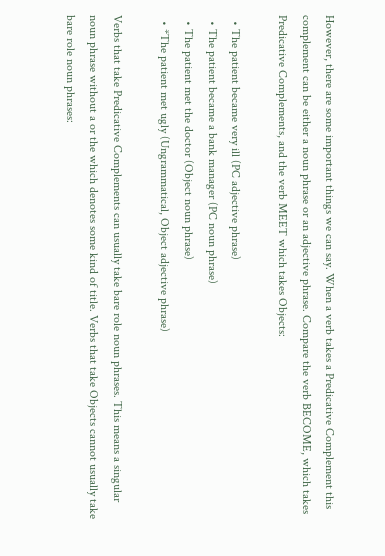However, there are some important things we can say. When a verb takes a Predicative Complement this complement can be either a noun phrase or an adjective phrase. Compare the verb BECOME, which takes Predicative Complements, and the verb MEET which takes Objects:

  • The patient became very ill (PC adjective phrase)
  • The patient became a bank manager (PC noun phrase)
  • The patient met the doctor (Object noun phrase)
  • *The patient met ugly (Ungrammatical, Object adjective phrase)

Verbs that take Predicative Complements can usually take bare role noun phrases. This means a singular noun phrase without a or the which denotes some kind of title. Verbs that take Objects cannot usually take bare role noun phrases: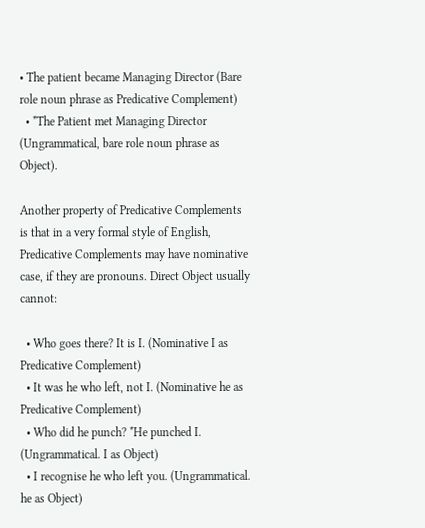• The patient became Managing Director (Bare role noun phrase as Predicative Complement)
  • *The Patient met Managing Director (Ungrammatical, bare role noun phrase as Object).

Another property of Predicative Complements is that in a very formal style of English, Predicative Complements may have nominative case, if they are pronouns. Direct Object usually cannot:

  • Who goes there? It is I. (Nominative I as Predicative Complement)
  • It was he who left, not I. (Nominative he as Predicative Complement)
  • Who did he punch? *He punched I. (Ungrammatical. I as Object)
  • I recognise he who left you. (Ungrammatical. he as Object)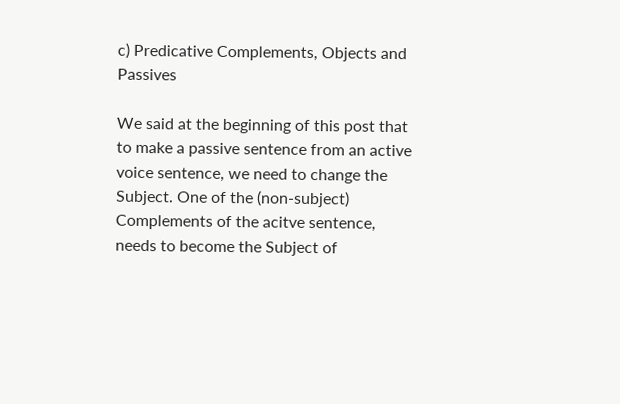c) Predicative Complements, Objects and Passives

We said at the beginning of this post that to make a passive sentence from an active voice sentence, we need to change the Subject. One of the (non-subject) Complements of the acitve sentence, needs to become the Subject of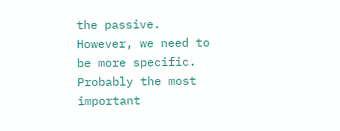the passive. However, we need to be more specific. Probably the most important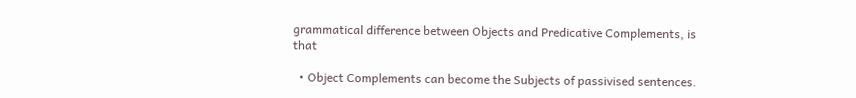grammatical difference between Objects and Predicative Complements, is that

  • Object Complements can become the Subjects of passivised sentences.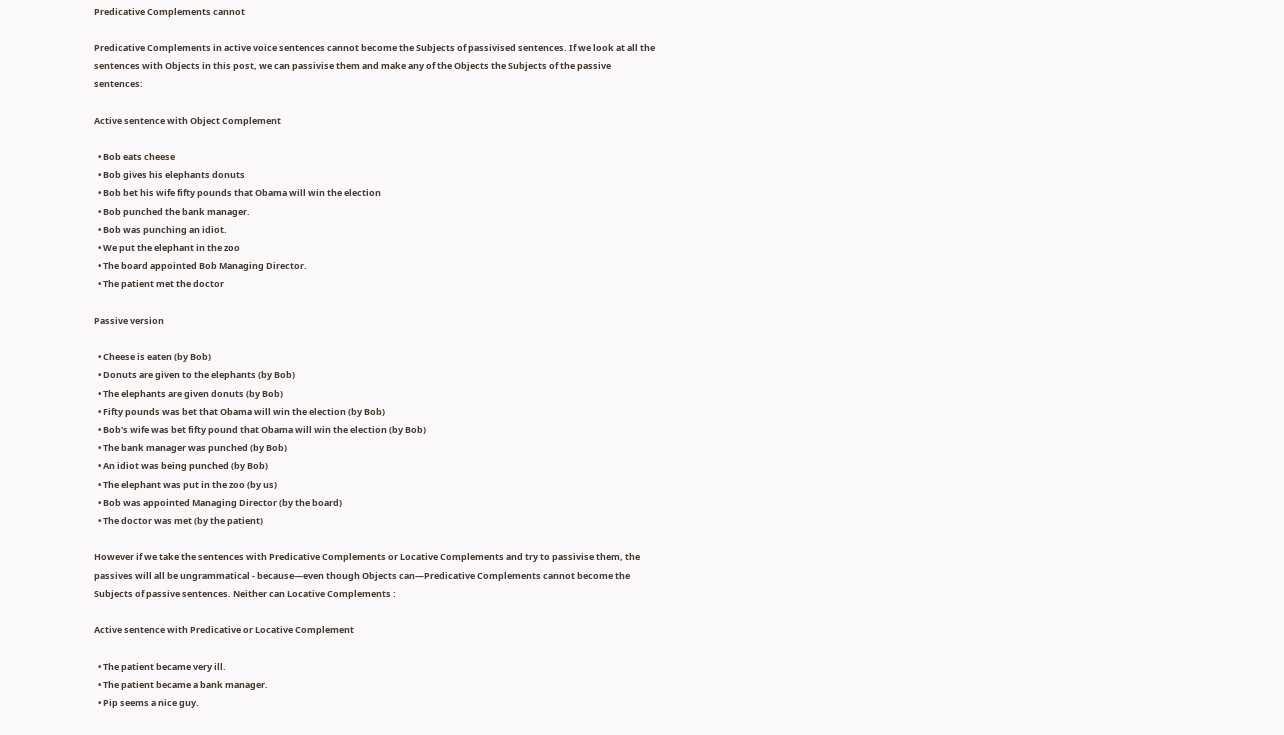Predicative Complements cannot

Predicative Complements in active voice sentences cannot become the Subjects of passivised sentences. If we look at all the sentences with Objects in this post, we can passivise them and make any of the Objects the Subjects of the passive sentences:

Active sentence with Object Complement

  • Bob eats cheese
  • Bob gives his elephants donuts
  • Bob bet his wife fifty pounds that Obama will win the election
  • Bob punched the bank manager.
  • Bob was punching an idiot.
  • We put the elephant in the zoo
  • The board appointed Bob Managing Director.
  • The patient met the doctor

Passive version

  • Cheese is eaten (by Bob)
  • Donuts are given to the elephants (by Bob)
  • The elephants are given donuts (by Bob)
  • Fifty pounds was bet that Obama will win the election (by Bob)
  • Bob's wife was bet fifty pound that Obama will win the election (by Bob)
  • The bank manager was punched (by Bob)
  • An idiot was being punched (by Bob)
  • The elephant was put in the zoo (by us)
  • Bob was appointed Managing Director (by the board)
  • The doctor was met (by the patient)

However if we take the sentences with Predicative Complements or Locative Complements and try to passivise them, the passives will all be ungrammatical - because—even though Objects can—Predicative Complements cannot become the Subjects of passive sentences. Neither can Locative Complements :

Active sentence with Predicative or Locative Complement

  • The patient became very ill.
  • The patient became a bank manager.
  • Pip seems a nice guy.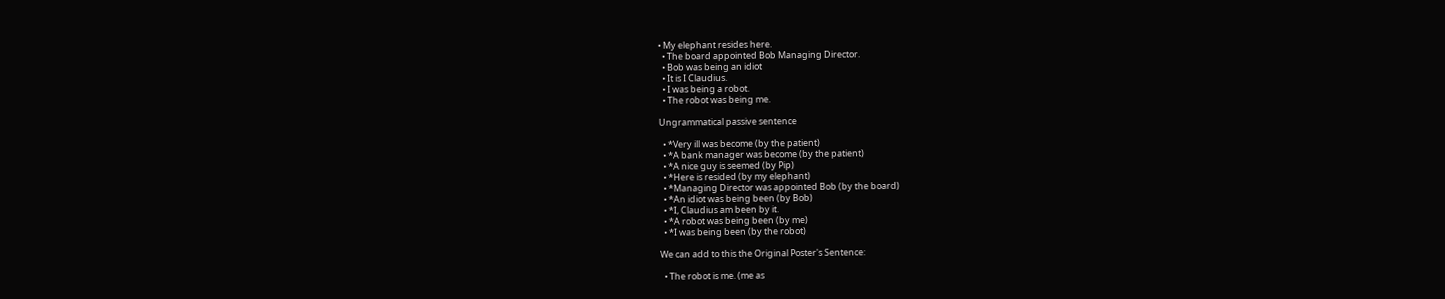• My elephant resides here.
  • The board appointed Bob Managing Director.
  • Bob was being an idiot
  • It is I Claudius.
  • I was being a robot.
  • The robot was being me.

Ungrammatical passive sentence

  • *Very ill was become (by the patient)
  • *A bank manager was become (by the patient)
  • *A nice guy is seemed (by Pip)
  • *Here is resided (by my elephant)
  • *Managing Director was appointed Bob (by the board)
  • *An idiot was being been (by Bob)
  • *I, Claudius am been by it.
  • *A robot was being been (by me)
  • *I was being been (by the robot)

We can add to this the Original Poster's Sentence:

  • The robot is me. (me as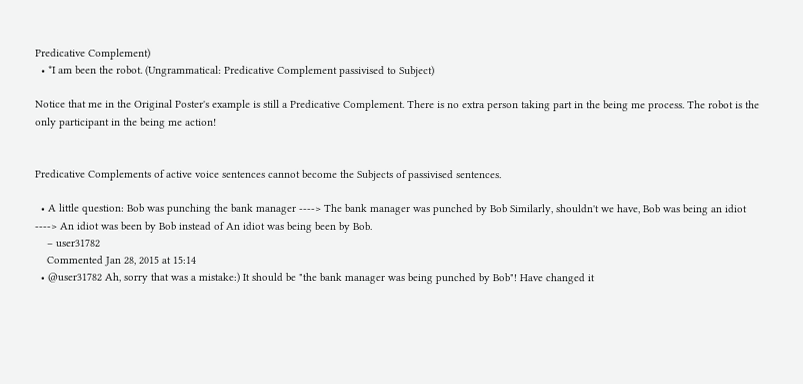Predicative Complement)
  • *I am been the robot. (Ungrammatical: Predicative Complement passivised to Subject)

Notice that me in the Original Poster's example is still a Predicative Complement. There is no extra person taking part in the being me process. The robot is the only participant in the being me action!


Predicative Complements of active voice sentences cannot become the Subjects of passivised sentences.

  • A little question: Bob was punching the bank manager ----> The bank manager was punched by Bob Similarly, shouldn't we have, Bob was being an idiot ----> An idiot was been by Bob instead of An idiot was being been by Bob.
    – user31782
    Commented Jan 28, 2015 at 15:14
  • @user31782 Ah, sorry that was a mistake:) It should be "the bank manager was being punched by Bob"! Have changed it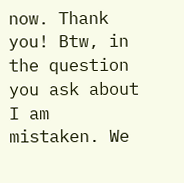now. Thank you! Btw, in the question you ask about I am mistaken. We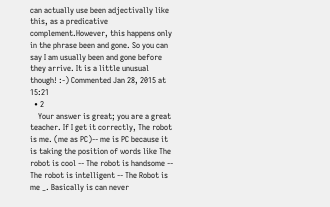can actually use been adjectivally like this, as a predicative complement.However, this happens only in the phrase been and gone. So you can say I am usually been and gone before they arrive. It is a little unusual though! :-) Commented Jan 28, 2015 at 15:21
  • 2
    Your answer is great; you are a great teacher. If I get it correctly, The robot is me. (me as PC)-- me is PC because it is taking the position of words like The robot is cool -- The robot is handsome -- The robot is intelligent -- The Robot is me _. Basically is can never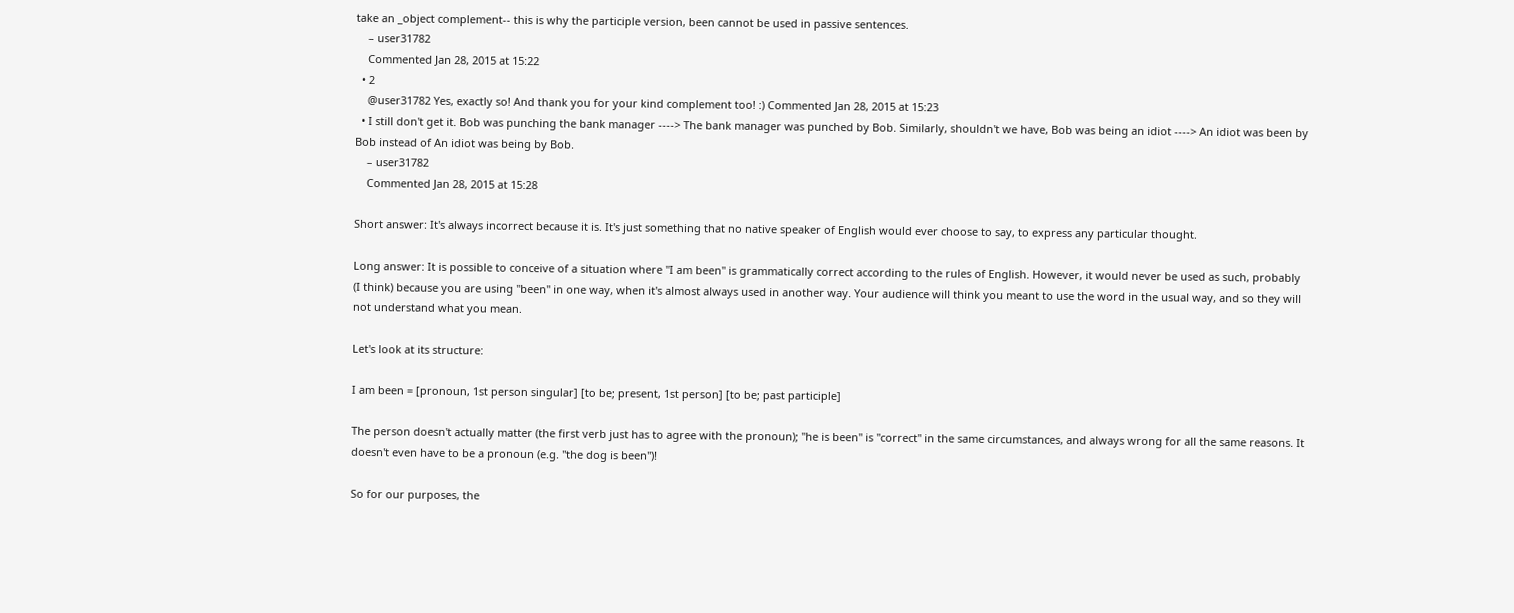take an _object complement-- this is why the participle version, been cannot be used in passive sentences.
    – user31782
    Commented Jan 28, 2015 at 15:22
  • 2
    @user31782 Yes, exactly so! And thank you for your kind complement too! :) Commented Jan 28, 2015 at 15:23
  • I still don't get it. Bob was punching the bank manager ----> The bank manager was punched by Bob. Similarly, shouldn't we have, Bob was being an idiot ----> An idiot was been by Bob instead of An idiot was being by Bob.
    – user31782
    Commented Jan 28, 2015 at 15:28

Short answer: It's always incorrect because it is. It's just something that no native speaker of English would ever choose to say, to express any particular thought.

Long answer: It is possible to conceive of a situation where "I am been" is grammatically correct according to the rules of English. However, it would never be used as such, probably (I think) because you are using "been" in one way, when it's almost always used in another way. Your audience will think you meant to use the word in the usual way, and so they will not understand what you mean.

Let's look at its structure:

I am been = [pronoun, 1st person singular] [to be; present, 1st person] [to be; past participle]

The person doesn't actually matter (the first verb just has to agree with the pronoun); "he is been" is "correct" in the same circumstances, and always wrong for all the same reasons. It doesn't even have to be a pronoun (e.g. "the dog is been")!

So for our purposes, the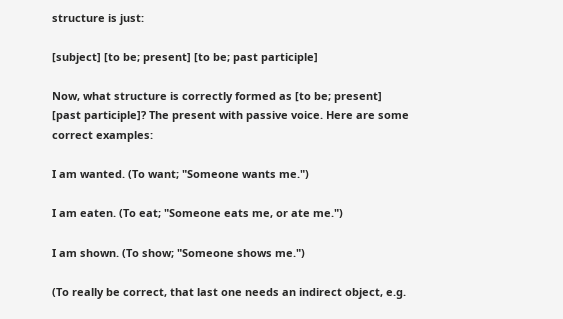structure is just:

[subject] [to be; present] [to be; past participle]

Now, what structure is correctly formed as [to be; present] [past participle]? The present with passive voice. Here are some correct examples:

I am wanted. (To want; "Someone wants me.")

I am eaten. (To eat; "Someone eats me, or ate me.")

I am shown. (To show; "Someone shows me.")

(To really be correct, that last one needs an indirect object, e.g.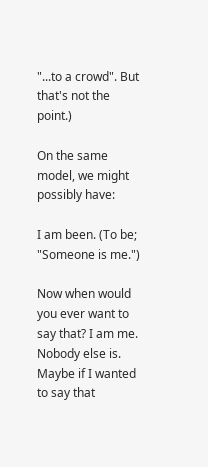"...to a crowd". But that's not the point.)

On the same model, we might possibly have:

I am been. (To be; "Someone is me.")

Now when would you ever want to say that? I am me. Nobody else is. Maybe if I wanted to say that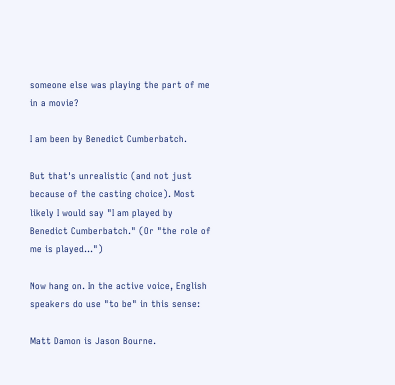someone else was playing the part of me in a movie?

I am been by Benedict Cumberbatch.

But that's unrealistic (and not just because of the casting choice). Most likely I would say "I am played by Benedict Cumberbatch." (Or "the role of me is played...")

Now hang on. In the active voice, English speakers do use "to be" in this sense:

Matt Damon is Jason Bourne.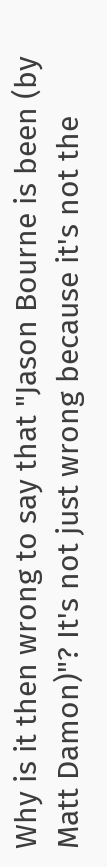Why is it then wrong to say that "Jason Bourne is been (by Matt Damon)"? It's not just wrong because it's not the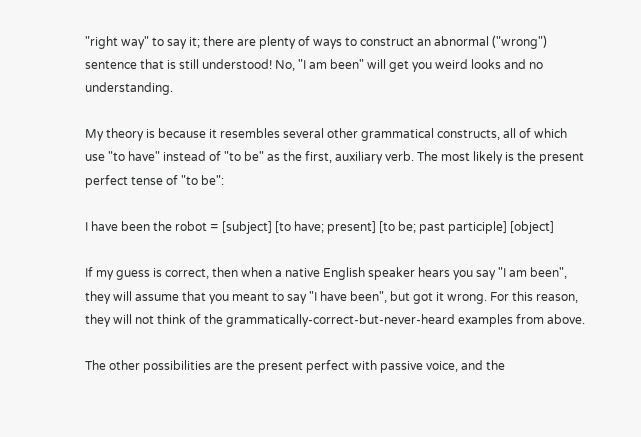"right way" to say it; there are plenty of ways to construct an abnormal ("wrong") sentence that is still understood! No, "I am been" will get you weird looks and no understanding.

My theory is because it resembles several other grammatical constructs, all of which use "to have" instead of "to be" as the first, auxiliary verb. The most likely is the present perfect tense of "to be":

I have been the robot = [subject] [to have; present] [to be; past participle] [object]

If my guess is correct, then when a native English speaker hears you say "I am been", they will assume that you meant to say "I have been", but got it wrong. For this reason, they will not think of the grammatically-correct-but-never-heard examples from above.

The other possibilities are the present perfect with passive voice, and the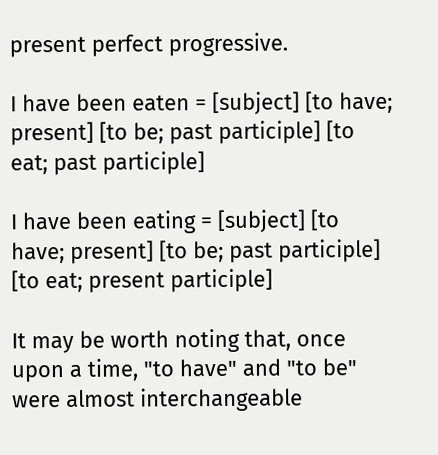present perfect progressive.

I have been eaten = [subject] [to have; present] [to be; past participle] [to eat; past participle]

I have been eating = [subject] [to have; present] [to be; past participle] [to eat; present participle]

It may be worth noting that, once upon a time, "to have" and "to be" were almost interchangeable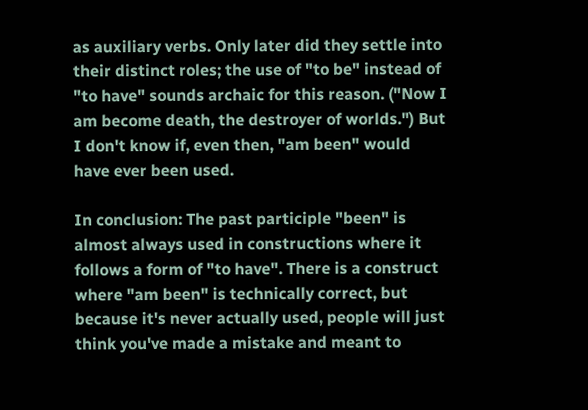as auxiliary verbs. Only later did they settle into their distinct roles; the use of "to be" instead of "to have" sounds archaic for this reason. ("Now I am become death, the destroyer of worlds.") But I don't know if, even then, "am been" would have ever been used.

In conclusion: The past participle "been" is almost always used in constructions where it follows a form of "to have". There is a construct where "am been" is technically correct, but because it's never actually used, people will just think you've made a mistake and meant to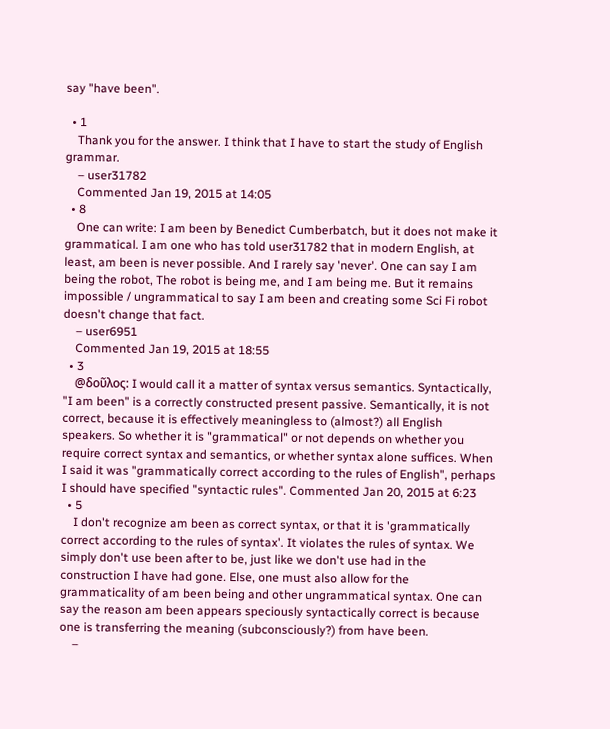say "have been".

  • 1
    Thank you for the answer. I think that I have to start the study of English grammar.
    – user31782
    Commented Jan 19, 2015 at 14:05
  • 8
    One can write: I am been by Benedict Cumberbatch, but it does not make it grammatical. I am one who has told user31782 that in modern English, at least, am been is never possible. And I rarely say 'never'. One can say I am being the robot, The robot is being me, and I am being me. But it remains impossible / ungrammatical to say I am been and creating some Sci Fi robot doesn't change that fact.
    – user6951
    Commented Jan 19, 2015 at 18:55
  • 3
    @δοῦλος: I would call it a matter of syntax versus semantics. Syntactically, "I am been" is a correctly constructed present passive. Semantically, it is not correct, because it is effectively meaningless to (almost?) all English speakers. So whether it is "grammatical" or not depends on whether you require correct syntax and semantics, or whether syntax alone suffices. When I said it was "grammatically correct according to the rules of English", perhaps I should have specified "syntactic rules". Commented Jan 20, 2015 at 6:23
  • 5
    I don't recognize am been as correct syntax, or that it is 'grammatically correct according to the rules of syntax'. It violates the rules of syntax. We simply don't use been after to be, just like we don't use had in the construction I have had gone. Else, one must also allow for the grammaticality of am been being and other ungrammatical syntax. One can say the reason am been appears speciously syntactically correct is because one is transferring the meaning (subconsciously?) from have been.
    –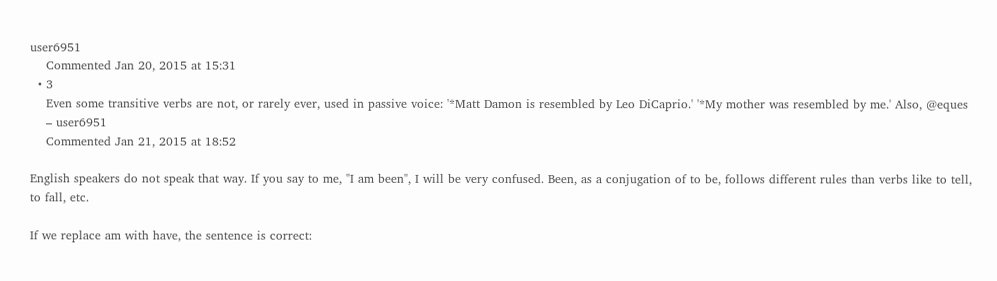user6951
    Commented Jan 20, 2015 at 15:31
  • 3
    Even some transitive verbs are not, or rarely ever, used in passive voice: '*Matt Damon is resembled by Leo DiCaprio.' '*My mother was resembled by me.' Also, @eques
    – user6951
    Commented Jan 21, 2015 at 18:52

English speakers do not speak that way. If you say to me, "I am been", I will be very confused. Been, as a conjugation of to be, follows different rules than verbs like to tell, to fall, etc.

If we replace am with have, the sentence is correct: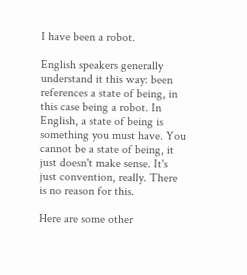I have been a robot.

English speakers generally understand it this way: been references a state of being, in this case being a robot. In English, a state of being is something you must have. You cannot be a state of being, it just doesn't make sense. It's just convention, really. There is no reason for this.

Here are some other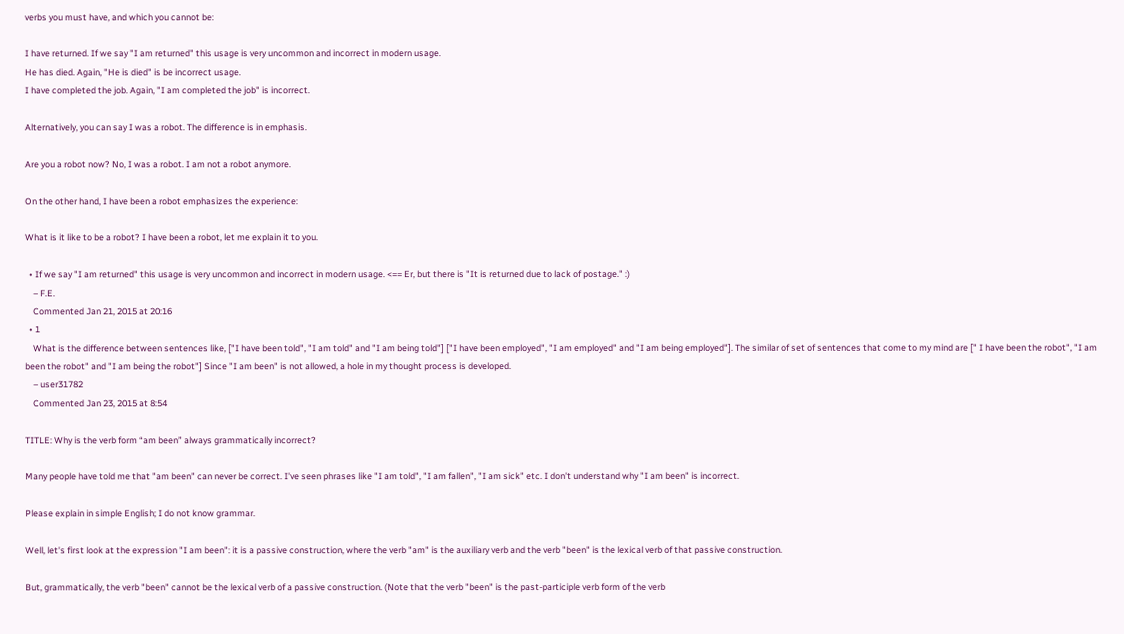verbs you must have, and which you cannot be:

I have returned. If we say "I am returned" this usage is very uncommon and incorrect in modern usage.
He has died. Again, "He is died" is be incorrect usage.
I have completed the job. Again, "I am completed the job" is incorrect.

Alternatively, you can say I was a robot. The difference is in emphasis.

Are you a robot now? No, I was a robot. I am not a robot anymore.

On the other hand, I have been a robot emphasizes the experience:

What is it like to be a robot? I have been a robot, let me explain it to you.

  • If we say "I am returned" this usage is very uncommon and incorrect in modern usage. <== Er, but there is "It is returned due to lack of postage." :)
    – F.E.
    Commented Jan 21, 2015 at 20:16
  • 1
    What is the difference between sentences like, ["I have been told", "I am told" and "I am being told"] ["I have been employed", "I am employed" and "I am being employed"]. The similar of set of sentences that come to my mind are [" I have been the robot", "I am been the robot" and "I am being the robot"] Since "I am been" is not allowed, a hole in my thought process is developed.
    – user31782
    Commented Jan 23, 2015 at 8:54

TITLE: Why is the verb form “am been” always grammatically incorrect?

Many people have told me that "am been" can never be correct. I've seen phrases like "I am told", "I am fallen", "I am sick" etc. I don't understand why "I am been" is incorrect.

Please explain in simple English; I do not know grammar.

Well, let's first look at the expression "I am been": it is a passive construction, where the verb "am" is the auxiliary verb and the verb "been" is the lexical verb of that passive construction.

But, grammatically, the verb "been" cannot be the lexical verb of a passive construction. (Note that the verb "been" is the past-participle verb form of the verb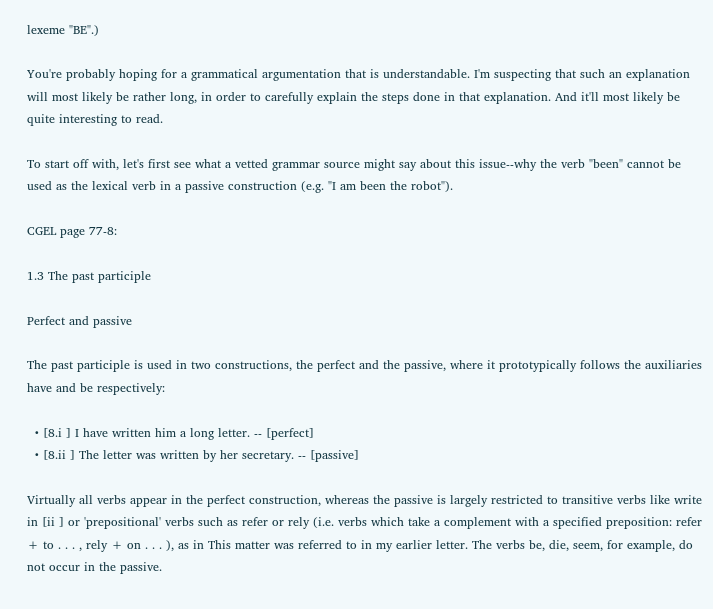lexeme "BE".)

You're probably hoping for a grammatical argumentation that is understandable. I'm suspecting that such an explanation will most likely be rather long, in order to carefully explain the steps done in that explanation. And it'll most likely be quite interesting to read.

To start off with, let's first see what a vetted grammar source might say about this issue--why the verb "been" cannot be used as the lexical verb in a passive construction (e.g. "I am been the robot").

CGEL page 77-8:

1.3 The past participle

Perfect and passive

The past participle is used in two constructions, the perfect and the passive, where it prototypically follows the auxiliaries have and be respectively:

  • [8.i ] I have written him a long letter. -- [perfect]
  • [8.ii ] The letter was written by her secretary. -- [passive]

Virtually all verbs appear in the perfect construction, whereas the passive is largely restricted to transitive verbs like write in [ii ] or 'prepositional' verbs such as refer or rely (i.e. verbs which take a complement with a specified preposition: refer + to . . . , rely + on . . . ), as in This matter was referred to in my earlier letter. The verbs be, die, seem, for example, do not occur in the passive.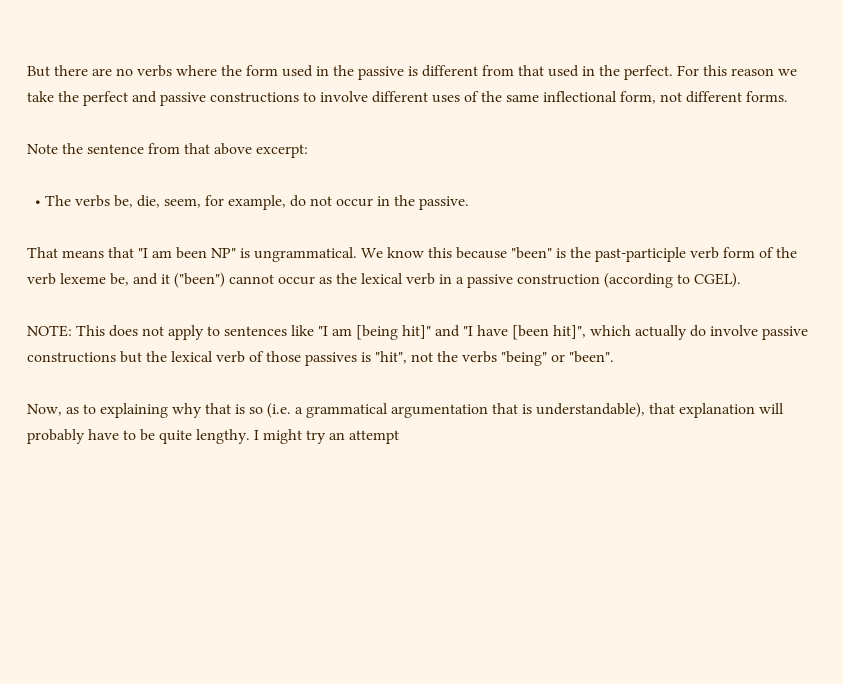But there are no verbs where the form used in the passive is different from that used in the perfect. For this reason we take the perfect and passive constructions to involve different uses of the same inflectional form, not different forms.

Note the sentence from that above excerpt:

  • The verbs be, die, seem, for example, do not occur in the passive.

That means that "I am been NP" is ungrammatical. We know this because "been" is the past-participle verb form of the verb lexeme be, and it ("been") cannot occur as the lexical verb in a passive construction (according to CGEL).

NOTE: This does not apply to sentences like "I am [being hit]" and "I have [been hit]", which actually do involve passive constructions but the lexical verb of those passives is "hit", not the verbs "being" or "been".

Now, as to explaining why that is so (i.e. a grammatical argumentation that is understandable), that explanation will probably have to be quite lengthy. I might try an attempt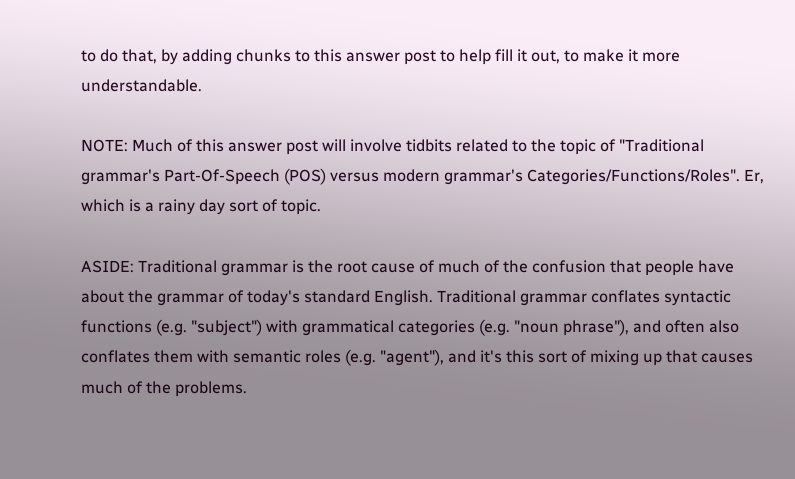to do that, by adding chunks to this answer post to help fill it out, to make it more understandable.

NOTE: Much of this answer post will involve tidbits related to the topic of "Traditional grammar's Part-Of-Speech (POS) versus modern grammar's Categories/Functions/Roles". Er, which is a rainy day sort of topic.

ASIDE: Traditional grammar is the root cause of much of the confusion that people have about the grammar of today's standard English. Traditional grammar conflates syntactic functions (e.g. "subject") with grammatical categories (e.g. "noun phrase"), and often also conflates them with semantic roles (e.g. "agent"), and it's this sort of mixing up that causes much of the problems.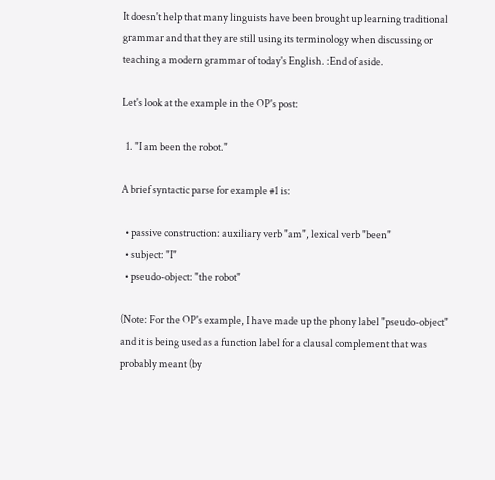It doesn't help that many linguists have been brought up learning traditional grammar and that they are still using its terminology when discussing or teaching a modern grammar of today's English. :End of aside.

Let's look at the example in the OP's post:

  1. "I am been the robot."

A brief syntactic parse for example #1 is:

  • passive construction: auxiliary verb "am", lexical verb "been"
  • subject: "I"
  • pseudo-object: "the robot"

(Note: For the OP's example, I have made up the phony label "pseudo-object" and it is being used as a function label for a clausal complement that was probably meant (by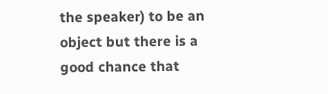the speaker) to be an object but there is a good chance that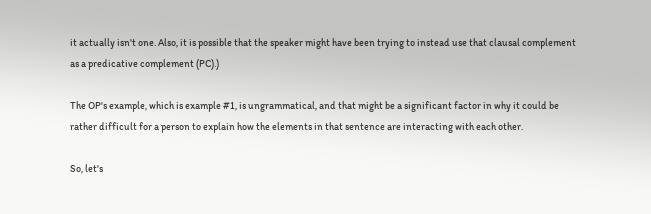it actually isn't one. Also, it is possible that the speaker might have been trying to instead use that clausal complement as a predicative complement (PC).)

The OP's example, which is example #1, is ungrammatical, and that might be a significant factor in why it could be rather difficult for a person to explain how the elements in that sentence are interacting with each other.

So, let's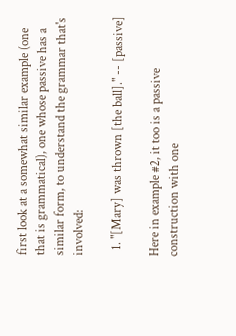first look at a somewhat similar example (one that is grammatical), one whose passive has a similar form, to understand the grammar that's involved:

  1. "[Mary] was thrown [the ball]." -- [passive]

Here in example #2, it too is a passive construction with one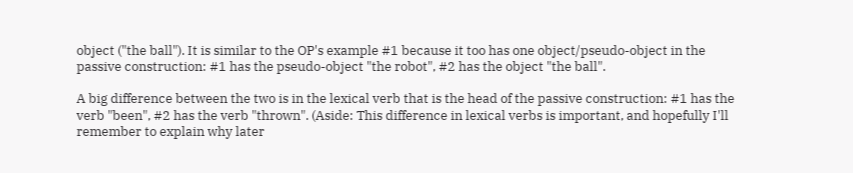object ("the ball"). It is similar to the OP's example #1 because it too has one object/pseudo-object in the passive construction: #1 has the pseudo-object "the robot", #2 has the object "the ball".

A big difference between the two is in the lexical verb that is the head of the passive construction: #1 has the verb "been", #2 has the verb "thrown". (Aside: This difference in lexical verbs is important, and hopefully I'll remember to explain why later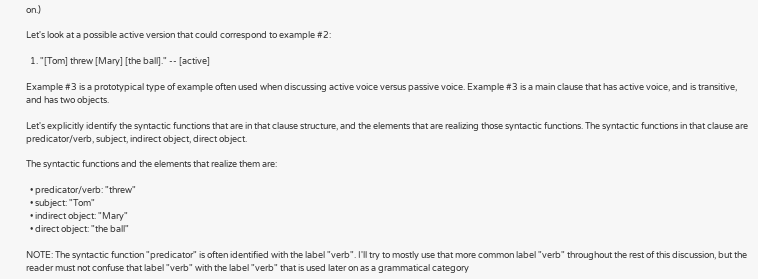on.)

Let's look at a possible active version that could correspond to example #2:

  1. "[Tom] threw [Mary] [the ball]." -- [active]

Example #3 is a prototypical type of example often used when discussing active voice versus passive voice. Example #3 is a main clause that has active voice, and is transitive, and has two objects.

Let's explicitly identify the syntactic functions that are in that clause structure, and the elements that are realizing those syntactic functions. The syntactic functions in that clause are predicator/verb, subject, indirect object, direct object.

The syntactic functions and the elements that realize them are:

  • predicator/verb: "threw"
  • subject: "Tom"
  • indirect object: "Mary"
  • direct object: "the ball"

NOTE: The syntactic function "predicator" is often identified with the label "verb". I'll try to mostly use that more common label "verb" throughout the rest of this discussion, but the reader must not confuse that label "verb" with the label "verb" that is used later on as a grammatical category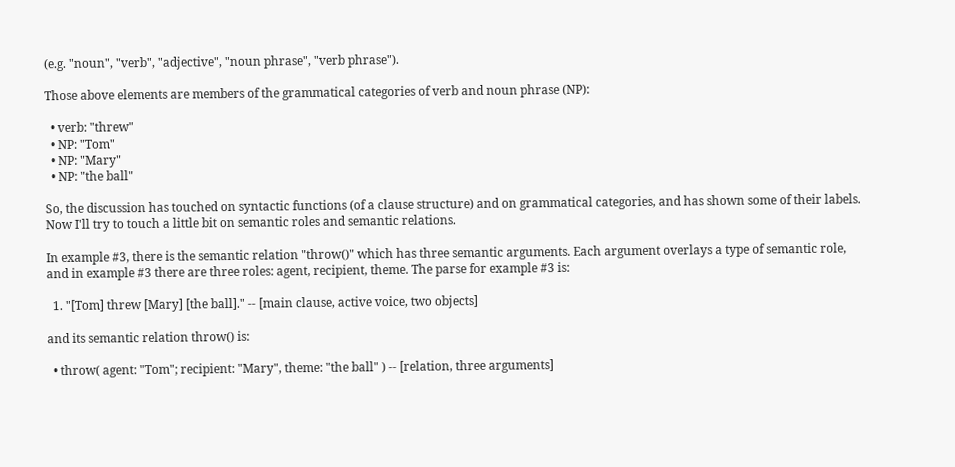(e.g. "noun", "verb", "adjective", "noun phrase", "verb phrase").

Those above elements are members of the grammatical categories of verb and noun phrase (NP):

  • verb: "threw"
  • NP: "Tom"
  • NP: "Mary"
  • NP: "the ball"

So, the discussion has touched on syntactic functions (of a clause structure) and on grammatical categories, and has shown some of their labels. Now I'll try to touch a little bit on semantic roles and semantic relations.

In example #3, there is the semantic relation "throw()" which has three semantic arguments. Each argument overlays a type of semantic role, and in example #3 there are three roles: agent, recipient, theme. The parse for example #3 is:

  1. "[Tom] threw [Mary] [the ball]." -- [main clause, active voice, two objects]

and its semantic relation throw() is:

  • throw( agent: "Tom"; recipient: "Mary", theme: "the ball" ) -- [relation, three arguments]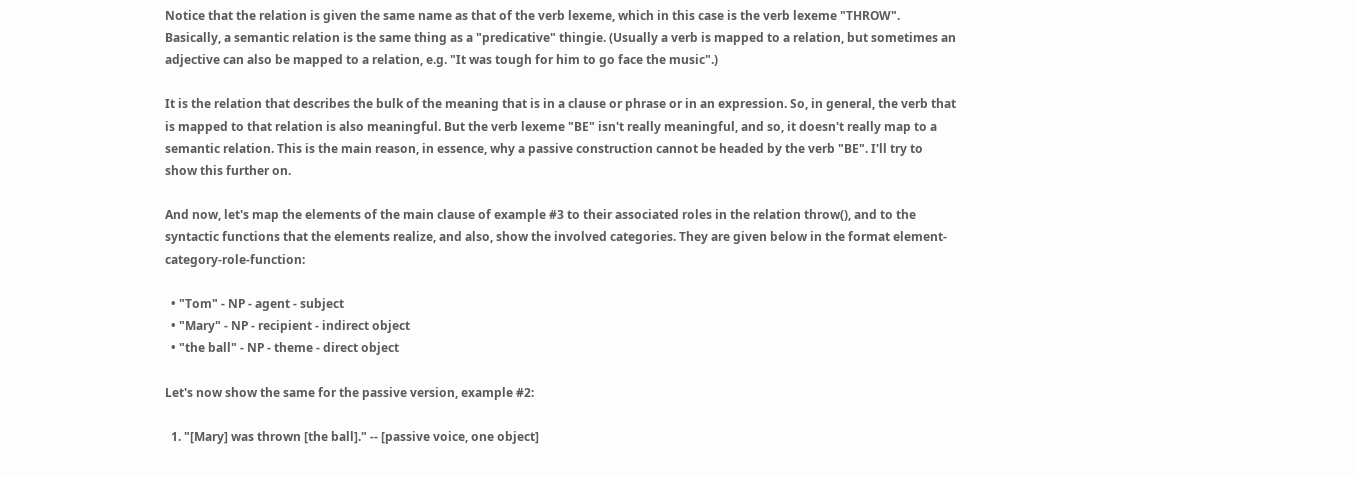Notice that the relation is given the same name as that of the verb lexeme, which in this case is the verb lexeme "THROW". Basically, a semantic relation is the same thing as a "predicative" thingie. (Usually a verb is mapped to a relation, but sometimes an adjective can also be mapped to a relation, e.g. "It was tough for him to go face the music".)

It is the relation that describes the bulk of the meaning that is in a clause or phrase or in an expression. So, in general, the verb that is mapped to that relation is also meaningful. But the verb lexeme "BE" isn't really meaningful, and so, it doesn't really map to a semantic relation. This is the main reason, in essence, why a passive construction cannot be headed by the verb "BE". I'll try to show this further on.

And now, let's map the elements of the main clause of example #3 to their associated roles in the relation throw(), and to the syntactic functions that the elements realize, and also, show the involved categories. They are given below in the format element-category-role-function:

  • "Tom" - NP - agent - subject
  • "Mary" - NP - recipient - indirect object
  • "the ball" - NP - theme - direct object

Let's now show the same for the passive version, example #2:

  1. "[Mary] was thrown [the ball]." -- [passive voice, one object]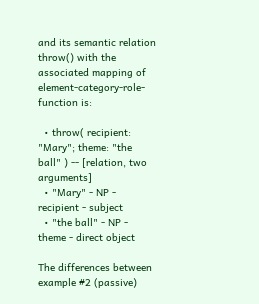and its semantic relation throw() with the associated mapping of element-category-role-function is:

  • throw( recipient: "Mary"; theme: "the ball" ) -- [relation, two arguments]
  • "Mary" - NP - recipient - subject
  • "the ball" - NP - theme - direct object

The differences between example #2 (passive)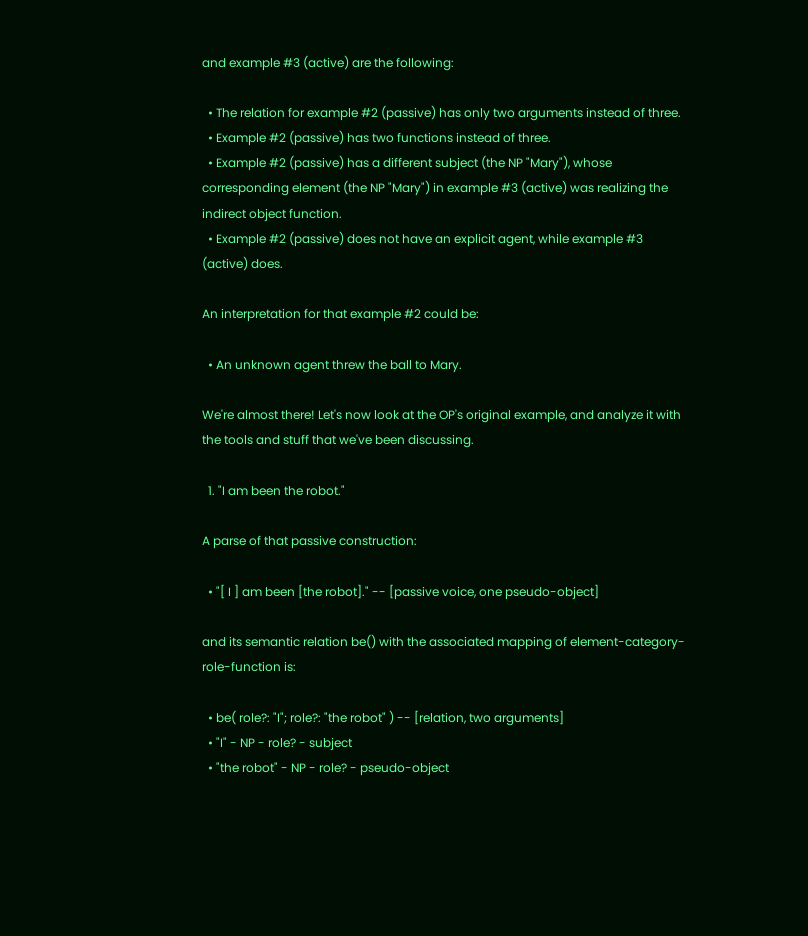and example #3 (active) are the following:

  • The relation for example #2 (passive) has only two arguments instead of three.
  • Example #2 (passive) has two functions instead of three.
  • Example #2 (passive) has a different subject (the NP "Mary"), whose corresponding element (the NP "Mary") in example #3 (active) was realizing the indirect object function.
  • Example #2 (passive) does not have an explicit agent, while example #3 (active) does.

An interpretation for that example #2 could be:

  • An unknown agent threw the ball to Mary.

We're almost there! Let's now look at the OP's original example, and analyze it with the tools and stuff that we've been discussing.

  1. "I am been the robot."

A parse of that passive construction:

  • "[ I ] am been [the robot]." -- [passive voice, one pseudo-object]

and its semantic relation be() with the associated mapping of element-category-role-function is:

  • be( role?: "I"; role?: "the robot" ) -- [relation, two arguments]
  • "I" - NP - role? - subject
  • "the robot" - NP - role? - pseudo-object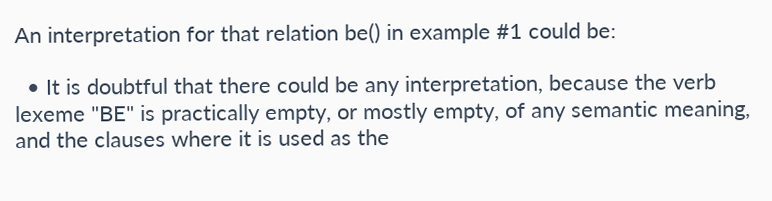An interpretation for that relation be() in example #1 could be:

  • It is doubtful that there could be any interpretation, because the verb lexeme "BE" is practically empty, or mostly empty, of any semantic meaning, and the clauses where it is used as the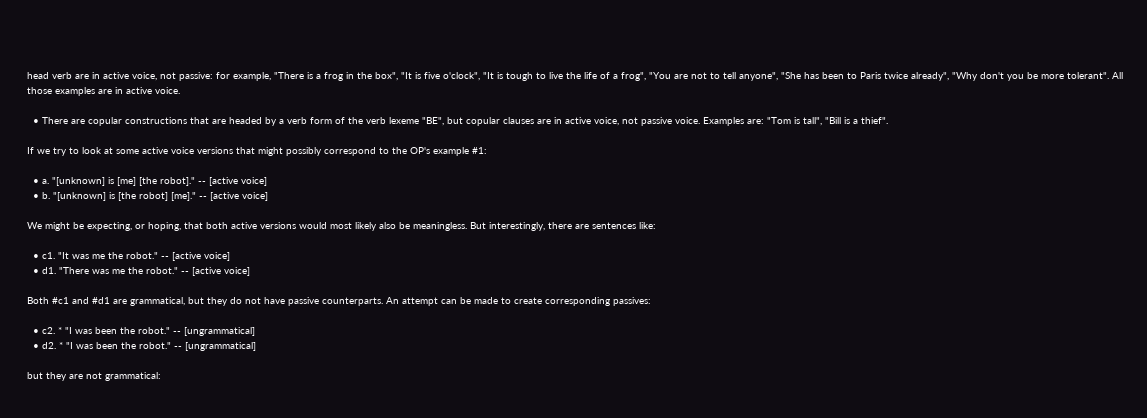head verb are in active voice, not passive: for example, "There is a frog in the box", "It is five o'clock", "It is tough to live the life of a frog", "You are not to tell anyone", "She has been to Paris twice already", "Why don't you be more tolerant". All those examples are in active voice.

  • There are copular constructions that are headed by a verb form of the verb lexeme "BE", but copular clauses are in active voice, not passive voice. Examples are: "Tom is tall", "Bill is a thief".

If we try to look at some active voice versions that might possibly correspond to the OP's example #1:

  • a. "[unknown] is [me] [the robot]." -- [active voice]
  • b. "[unknown] is [the robot] [me]." -- [active voice]

We might be expecting, or hoping, that both active versions would most likely also be meaningless. But interestingly, there are sentences like:

  • c1. "It was me the robot." -- [active voice]
  • d1. "There was me the robot." -- [active voice]

Both #c1 and #d1 are grammatical, but they do not have passive counterparts. An attempt can be made to create corresponding passives:

  • c2. * "I was been the robot." -- [ungrammatical]
  • d2. * "I was been the robot." -- [ungrammatical]

but they are not grammatical: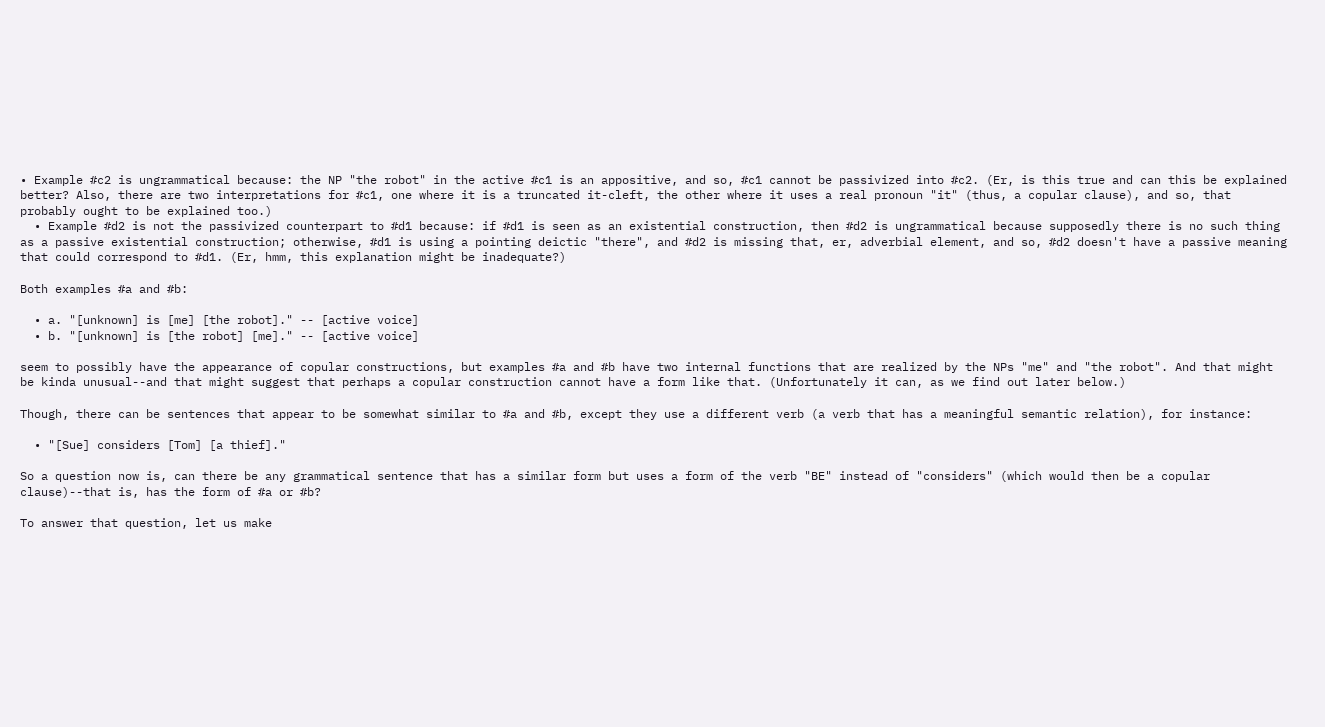• Example #c2 is ungrammatical because: the NP "the robot" in the active #c1 is an appositive, and so, #c1 cannot be passivized into #c2. (Er, is this true and can this be explained better? Also, there are two interpretations for #c1, one where it is a truncated it-cleft, the other where it uses a real pronoun "it" (thus, a copular clause), and so, that probably ought to be explained too.)
  • Example #d2 is not the passivized counterpart to #d1 because: if #d1 is seen as an existential construction, then #d2 is ungrammatical because supposedly there is no such thing as a passive existential construction; otherwise, #d1 is using a pointing deictic "there", and #d2 is missing that, er, adverbial element, and so, #d2 doesn't have a passive meaning that could correspond to #d1. (Er, hmm, this explanation might be inadequate?)

Both examples #a and #b:

  • a. "[unknown] is [me] [the robot]." -- [active voice]
  • b. "[unknown] is [the robot] [me]." -- [active voice]

seem to possibly have the appearance of copular constructions, but examples #a and #b have two internal functions that are realized by the NPs "me" and "the robot". And that might be kinda unusual--and that might suggest that perhaps a copular construction cannot have a form like that. (Unfortunately it can, as we find out later below.)

Though, there can be sentences that appear to be somewhat similar to #a and #b, except they use a different verb (a verb that has a meaningful semantic relation), for instance:

  • "[Sue] considers [Tom] [a thief]."

So a question now is, can there be any grammatical sentence that has a similar form but uses a form of the verb "BE" instead of "considers" (which would then be a copular clause)--that is, has the form of #a or #b?

To answer that question, let us make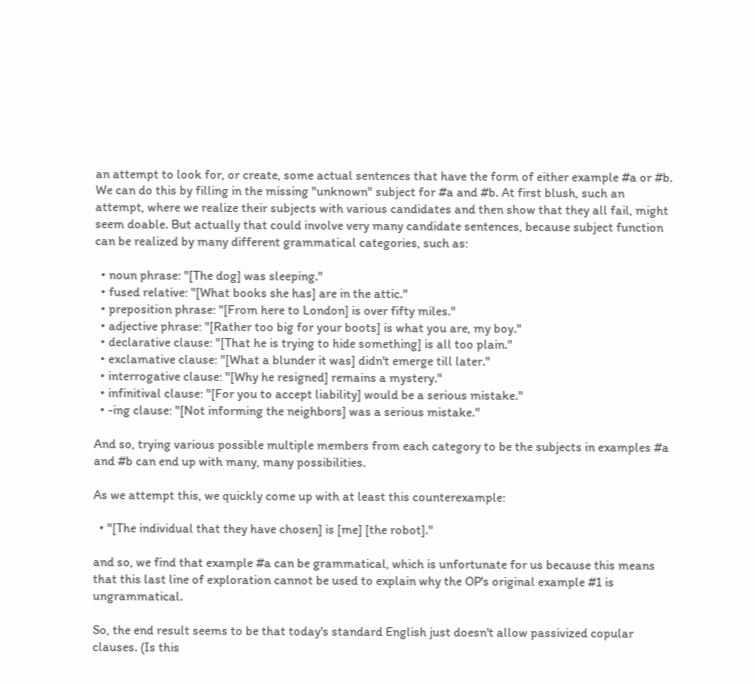an attempt to look for, or create, some actual sentences that have the form of either example #a or #b. We can do this by filling in the missing "unknown" subject for #a and #b. At first blush, such an attempt, where we realize their subjects with various candidates and then show that they all fail, might seem doable. But actually that could involve very many candidate sentences, because subject function can be realized by many different grammatical categories, such as:

  • noun phrase: "[The dog] was sleeping."
  • fused relative: "[What books she has] are in the attic."
  • preposition phrase: "[From here to London] is over fifty miles."
  • adjective phrase: "[Rather too big for your boots] is what you are, my boy."
  • declarative clause: "[That he is trying to hide something] is all too plain."
  • exclamative clause: "[What a blunder it was] didn't emerge till later."
  • interrogative clause: "[Why he resigned] remains a mystery."
  • infinitival clause: "[For you to accept liability] would be a serious mistake."
  • -ing clause: "[Not informing the neighbors] was a serious mistake."

And so, trying various possible multiple members from each category to be the subjects in examples #a and #b can end up with many, many possibilities.

As we attempt this, we quickly come up with at least this counterexample:

  • "[The individual that they have chosen] is [me] [the robot]."

and so, we find that example #a can be grammatical, which is unfortunate for us because this means that this last line of exploration cannot be used to explain why the OP's original example #1 is ungrammatical.

So, the end result seems to be that today's standard English just doesn't allow passivized copular clauses. (Is this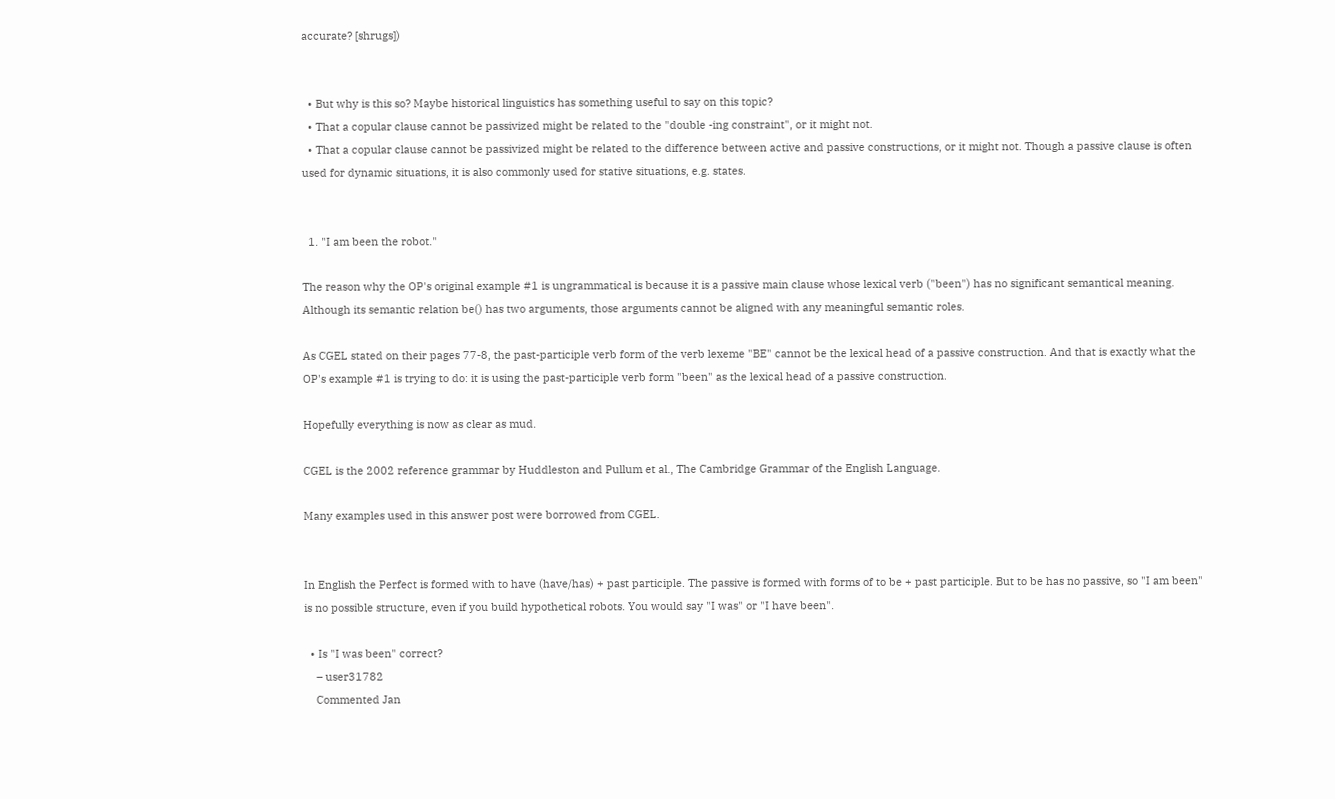accurate? [shrugs])


  • But why is this so? Maybe historical linguistics has something useful to say on this topic?
  • That a copular clause cannot be passivized might be related to the "double -ing constraint", or it might not.
  • That a copular clause cannot be passivized might be related to the difference between active and passive constructions, or it might not. Though a passive clause is often used for dynamic situations, it is also commonly used for stative situations, e.g. states.


  1. "I am been the robot."

The reason why the OP's original example #1 is ungrammatical is because it is a passive main clause whose lexical verb ("been") has no significant semantical meaning. Although its semantic relation be() has two arguments, those arguments cannot be aligned with any meaningful semantic roles.

As CGEL stated on their pages 77-8, the past-participle verb form of the verb lexeme "BE" cannot be the lexical head of a passive construction. And that is exactly what the OP's example #1 is trying to do: it is using the past-participle verb form "been" as the lexical head of a passive construction.

Hopefully everything is now as clear as mud.

CGEL is the 2002 reference grammar by Huddleston and Pullum et al., The Cambridge Grammar of the English Language.

Many examples used in this answer post were borrowed from CGEL.


In English the Perfect is formed with to have (have/has) + past participle. The passive is formed with forms of to be + past participle. But to be has no passive, so "I am been" is no possible structure, even if you build hypothetical robots. You would say "I was" or "I have been".

  • Is "I was been" correct?
    – user31782
    Commented Jan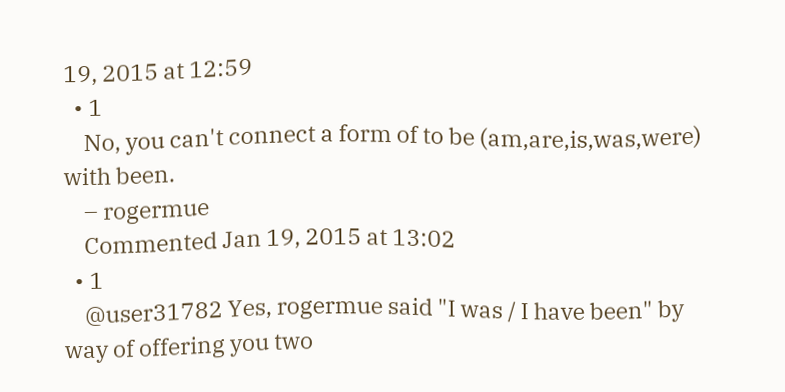19, 2015 at 12:59
  • 1
    No, you can't connect a form of to be (am,are,is,was,were) with been.
    – rogermue
    Commented Jan 19, 2015 at 13:02
  • 1
    @user31782 Yes, rogermue said "I was / I have been" by way of offering you two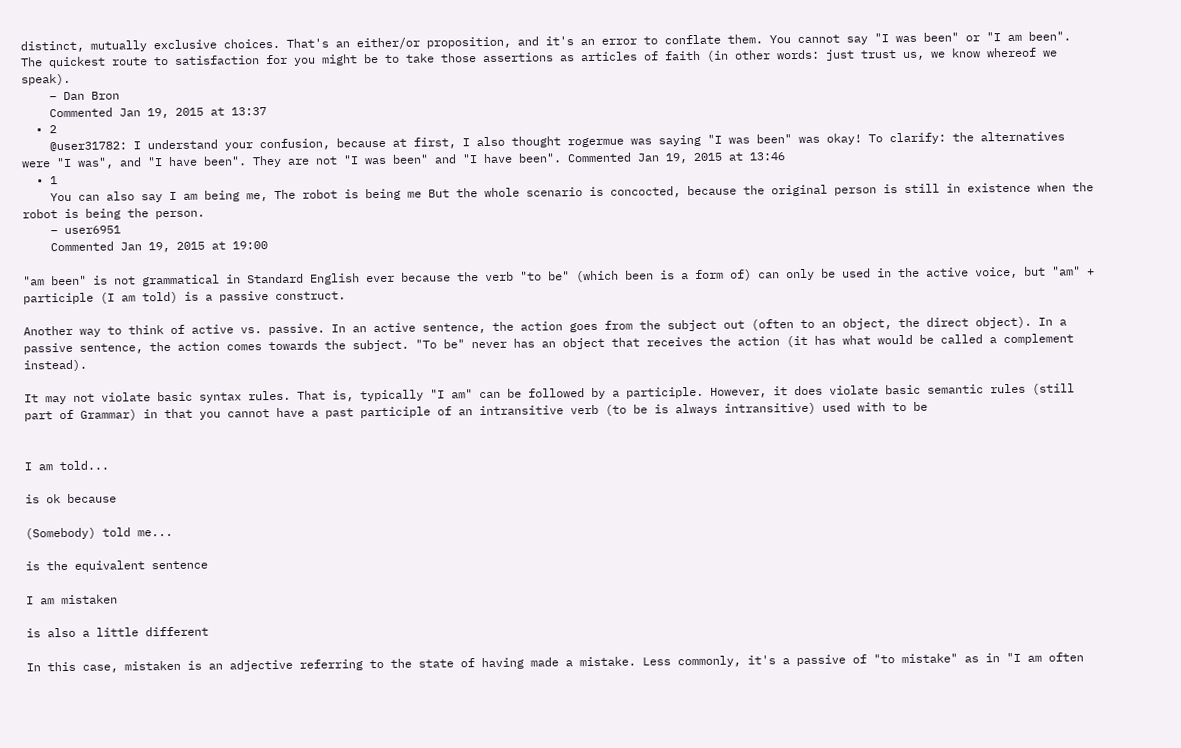distinct, mutually exclusive choices. That's an either/or proposition, and it's an error to conflate them. You cannot say "I was been" or "I am been". The quickest route to satisfaction for you might be to take those assertions as articles of faith (in other words: just trust us, we know whereof we speak).
    – Dan Bron
    Commented Jan 19, 2015 at 13:37
  • 2
    @user31782: I understand your confusion, because at first, I also thought rogermue was saying "I was been" was okay! To clarify: the alternatives were "I was", and "I have been". They are not "I was been" and "I have been". Commented Jan 19, 2015 at 13:46
  • 1
    You can also say I am being me, The robot is being me But the whole scenario is concocted, because the original person is still in existence when the robot is being the person.
    – user6951
    Commented Jan 19, 2015 at 19:00

"am been" is not grammatical in Standard English ever because the verb "to be" (which been is a form of) can only be used in the active voice, but "am" + participle (I am told) is a passive construct.

Another way to think of active vs. passive. In an active sentence, the action goes from the subject out (often to an object, the direct object). In a passive sentence, the action comes towards the subject. "To be" never has an object that receives the action (it has what would be called a complement instead).

It may not violate basic syntax rules. That is, typically "I am" can be followed by a participle. However, it does violate basic semantic rules (still part of Grammar) in that you cannot have a past participle of an intransitive verb (to be is always intransitive) used with to be


I am told...

is ok because

(Somebody) told me...

is the equivalent sentence

I am mistaken

is also a little different

In this case, mistaken is an adjective referring to the state of having made a mistake. Less commonly, it's a passive of "to mistake" as in "I am often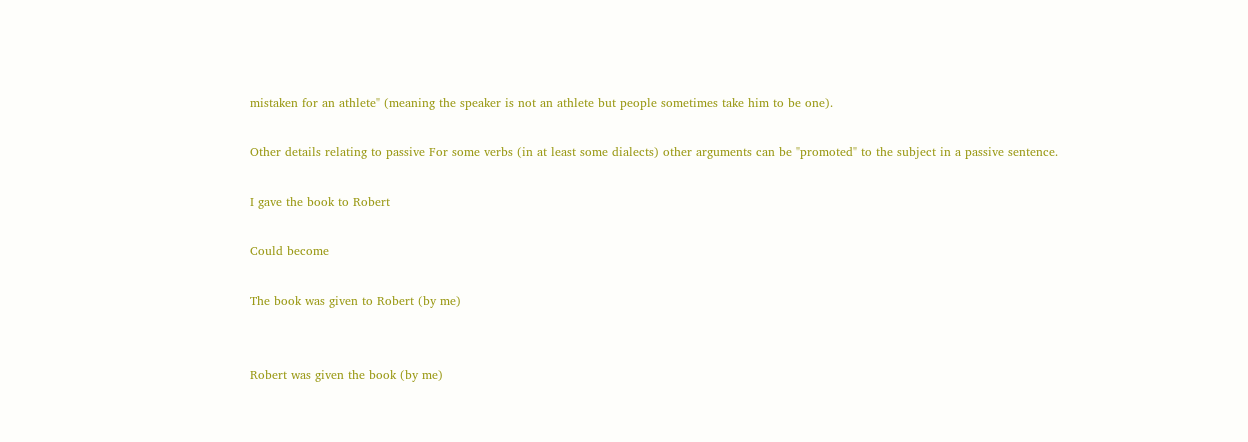mistaken for an athlete" (meaning the speaker is not an athlete but people sometimes take him to be one).

Other details relating to passive For some verbs (in at least some dialects) other arguments can be "promoted" to the subject in a passive sentence.

I gave the book to Robert

Could become

The book was given to Robert (by me)


Robert was given the book (by me)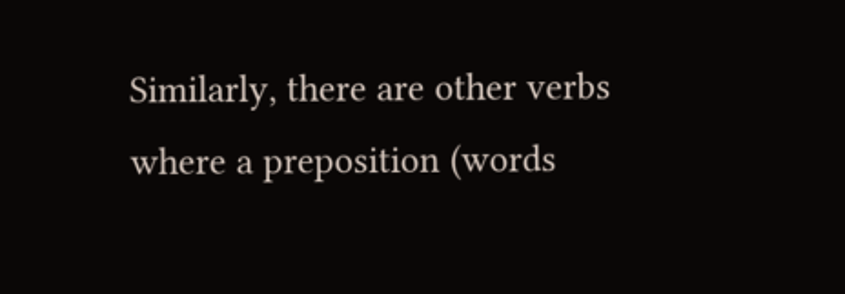Similarly, there are other verbs where a preposition (words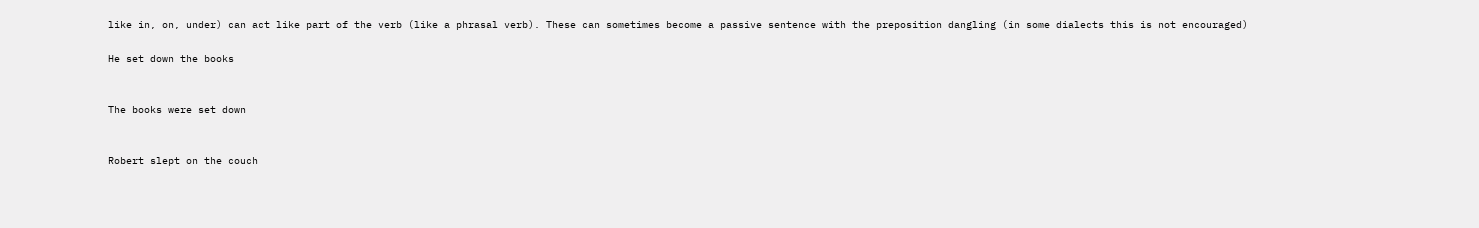like in, on, under) can act like part of the verb (like a phrasal verb). These can sometimes become a passive sentence with the preposition dangling (in some dialects this is not encouraged)

He set down the books


The books were set down


Robert slept on the couch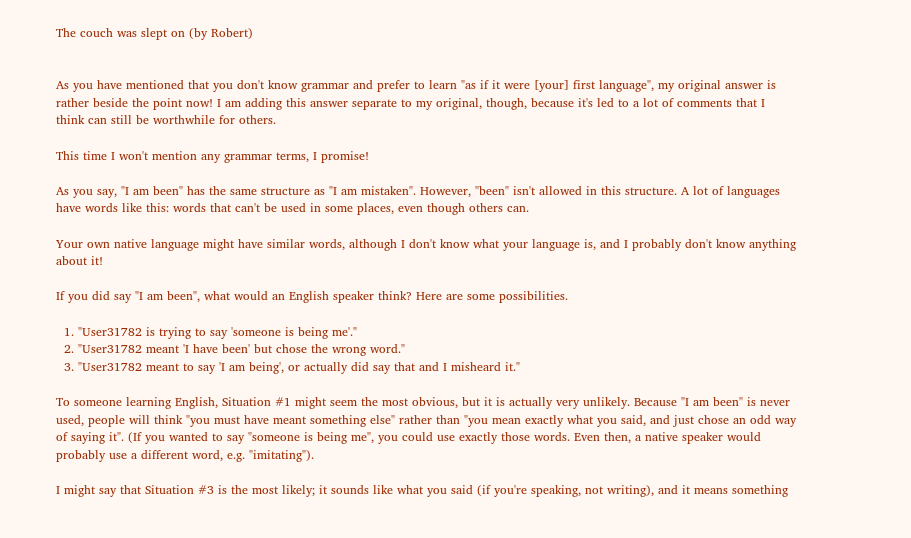The couch was slept on (by Robert)


As you have mentioned that you don't know grammar and prefer to learn "as if it were [your] first language", my original answer is rather beside the point now! I am adding this answer separate to my original, though, because it's led to a lot of comments that I think can still be worthwhile for others.

This time I won't mention any grammar terms, I promise!

As you say, "I am been" has the same structure as "I am mistaken". However, "been" isn't allowed in this structure. A lot of languages have words like this: words that can't be used in some places, even though others can.

Your own native language might have similar words, although I don't know what your language is, and I probably don't know anything about it!

If you did say "I am been", what would an English speaker think? Here are some possibilities.

  1. "User31782 is trying to say 'someone is being me'."
  2. "User31782 meant 'I have been' but chose the wrong word."
  3. "User31782 meant to say 'I am being', or actually did say that and I misheard it."

To someone learning English, Situation #1 might seem the most obvious, but it is actually very unlikely. Because "I am been" is never used, people will think "you must have meant something else" rather than "you mean exactly what you said, and just chose an odd way of saying it". (If you wanted to say "someone is being me", you could use exactly those words. Even then, a native speaker would probably use a different word, e.g. "imitating").

I might say that Situation #3 is the most likely; it sounds like what you said (if you're speaking, not writing), and it means something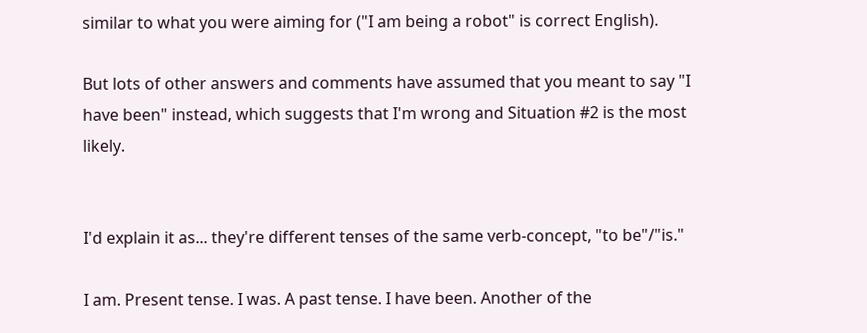similar to what you were aiming for ("I am being a robot" is correct English).

But lots of other answers and comments have assumed that you meant to say "I have been" instead, which suggests that I'm wrong and Situation #2 is the most likely.


I'd explain it as... they're different tenses of the same verb-concept, "to be"/"is."

I am. Present tense. I was. A past tense. I have been. Another of the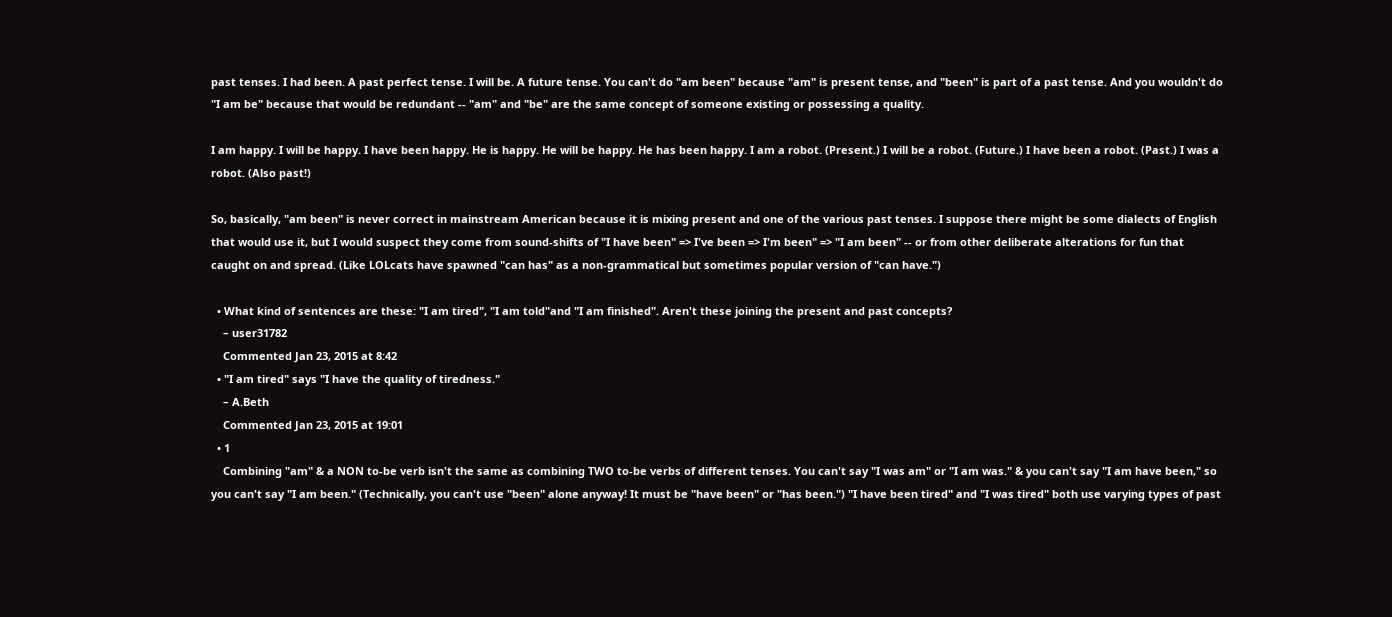past tenses. I had been. A past perfect tense. I will be. A future tense. You can't do "am been" because "am" is present tense, and "been" is part of a past tense. And you wouldn't do "I am be" because that would be redundant -- "am" and "be" are the same concept of someone existing or possessing a quality.

I am happy. I will be happy. I have been happy. He is happy. He will be happy. He has been happy. I am a robot. (Present.) I will be a robot. (Future.) I have been a robot. (Past.) I was a robot. (Also past!)

So, basically, "am been" is never correct in mainstream American because it is mixing present and one of the various past tenses. I suppose there might be some dialects of English that would use it, but I would suspect they come from sound-shifts of "I have been" => I've been => I'm been" => "I am been" -- or from other deliberate alterations for fun that caught on and spread. (Like LOLcats have spawned "can has" as a non-grammatical but sometimes popular version of "can have.")

  • What kind of sentences are these: "I am tired", "I am told"and "I am finished". Aren't these joining the present and past concepts?
    – user31782
    Commented Jan 23, 2015 at 8:42
  • "I am tired" says "I have the quality of tiredness."
    – A.Beth
    Commented Jan 23, 2015 at 19:01
  • 1
    Combining "am" & a NON to-be verb isn't the same as combining TWO to-be verbs of different tenses. You can't say "I was am" or "I am was." & you can't say "I am have been," so you can't say "I am been." (Technically, you can't use "been" alone anyway! It must be "have been" or "has been.") "I have been tired" and "I was tired" both use varying types of past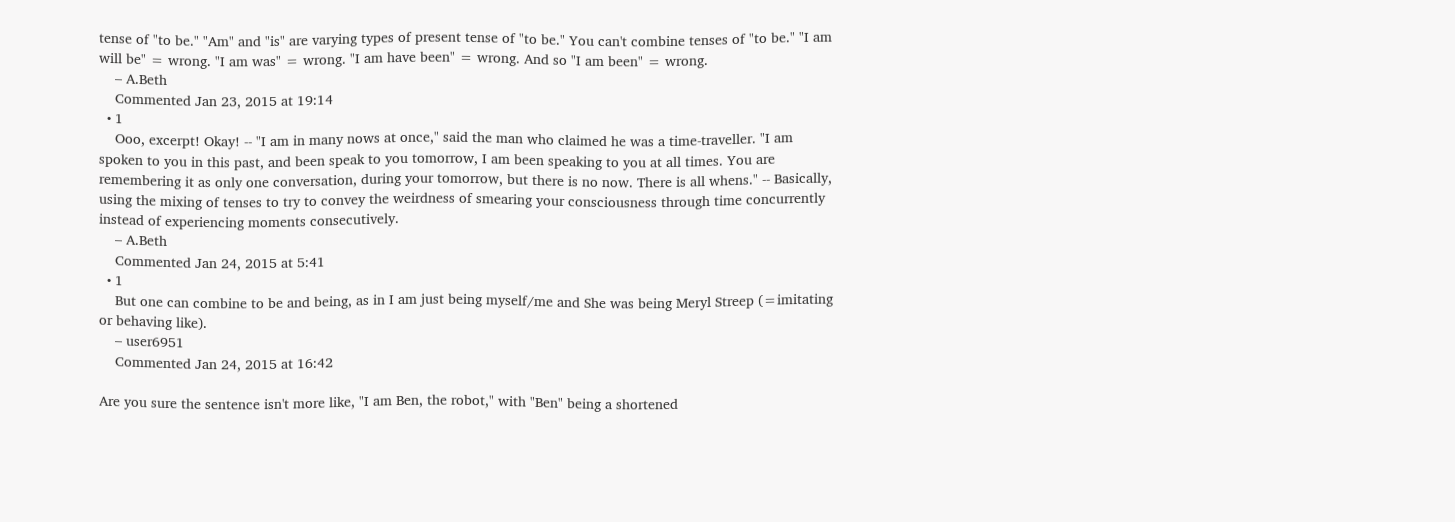tense of "to be." "Am" and "is" are varying types of present tense of "to be." You can't combine tenses of "to be." "I am will be" = wrong. "I am was" = wrong. "I am have been" = wrong. And so "I am been" = wrong.
    – A.Beth
    Commented Jan 23, 2015 at 19:14
  • 1
    Ooo, excerpt! Okay! -- "I am in many nows at once," said the man who claimed he was a time-traveller. "I am spoken to you in this past, and been speak to you tomorrow, I am been speaking to you at all times. You are remembering it as only one conversation, during your tomorrow, but there is no now. There is all whens." -- Basically, using the mixing of tenses to try to convey the weirdness of smearing your consciousness through time concurrently instead of experiencing moments consecutively.
    – A.Beth
    Commented Jan 24, 2015 at 5:41
  • 1
    But one can combine to be and being, as in I am just being myself/me and She was being Meryl Streep (=imitating or behaving like).
    – user6951
    Commented Jan 24, 2015 at 16:42

Are you sure the sentence isn't more like, "I am Ben, the robot," with "Ben" being a shortened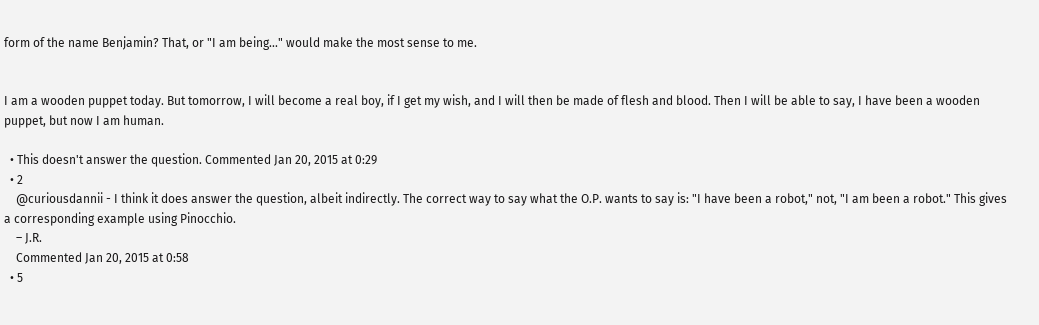form of the name Benjamin? That, or "I am being..." would make the most sense to me.


I am a wooden puppet today. But tomorrow, I will become a real boy, if I get my wish, and I will then be made of flesh and blood. Then I will be able to say, I have been a wooden puppet, but now I am human.

  • This doesn't answer the question. Commented Jan 20, 2015 at 0:29
  • 2
    @curiousdannii - I think it does answer the question, albeit indirectly. The correct way to say what the O.P. wants to say is: "I have been a robot," not, "I am been a robot." This gives a corresponding example using Pinocchio.
    – J.R.
    Commented Jan 20, 2015 at 0:58
  • 5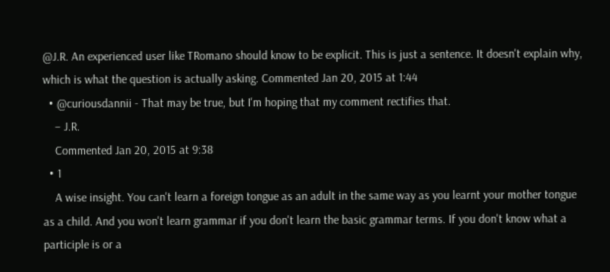@J.R. An experienced user like TRomano should know to be explicit. This is just a sentence. It doesn't explain why, which is what the question is actually asking. Commented Jan 20, 2015 at 1:44
  • @curiousdannii - That may be true, but I'm hoping that my comment rectifies that.
    – J.R.
    Commented Jan 20, 2015 at 9:38
  • 1
    A wise insight. You can't learn a foreign tongue as an adult in the same way as you learnt your mother tongue as a child. And you won't learn grammar if you don't learn the basic grammar terms. If you don't know what a participle is or a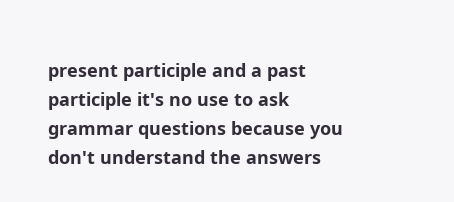present participle and a past participle it's no use to ask grammar questions because you don't understand the answers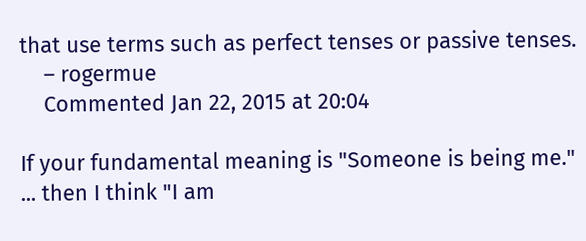that use terms such as perfect tenses or passive tenses.
    – rogermue
    Commented Jan 22, 2015 at 20:04

If your fundamental meaning is "Someone is being me." ... then I think "I am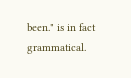been." is in fact grammatical.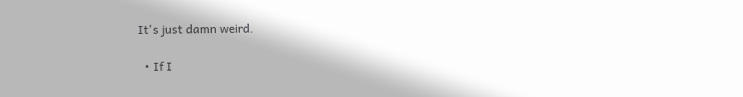It's just damn weird.

  • If I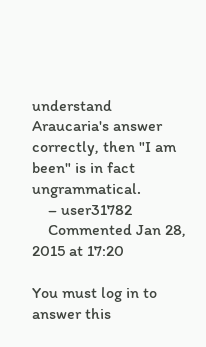understand Araucaria's answer correctly, then "I am been" is in fact ungrammatical.
    – user31782
    Commented Jan 28, 2015 at 17:20

You must log in to answer this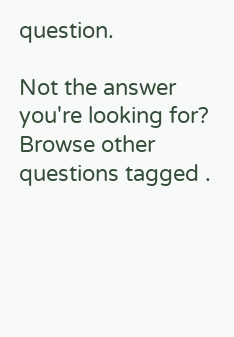question.

Not the answer you're looking for? Browse other questions tagged .